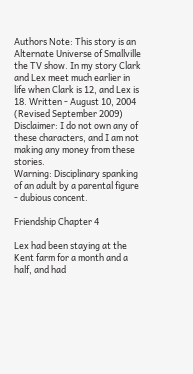Authors Note: This story is an Alternate Universe of Smallville the TV show. In my story Clark and Lex meet much earlier in life when Clark is 12, and Lex is 18. Written - August 10, 2004 (Revised September 2009)
Disclaimer: I do not own any of these characters, and I am not making any money from these stories.
Warning: Disciplinary spanking of an adult by a parental figure - dubious concent.

Friendship Chapter 4

Lex had been staying at the Kent farm for a month and a half, and had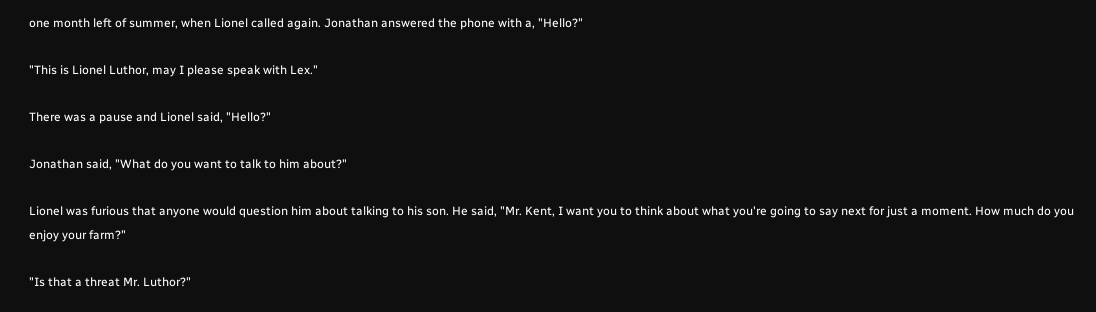one month left of summer, when Lionel called again. Jonathan answered the phone with a, "Hello?"

"This is Lionel Luthor, may I please speak with Lex."

There was a pause and Lionel said, "Hello?"

Jonathan said, "What do you want to talk to him about?"

Lionel was furious that anyone would question him about talking to his son. He said, "Mr. Kent, I want you to think about what you're going to say next for just a moment. How much do you enjoy your farm?"

"Is that a threat Mr. Luthor?"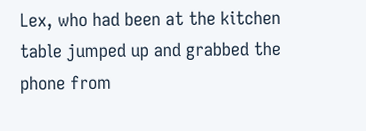Lex, who had been at the kitchen table jumped up and grabbed the phone from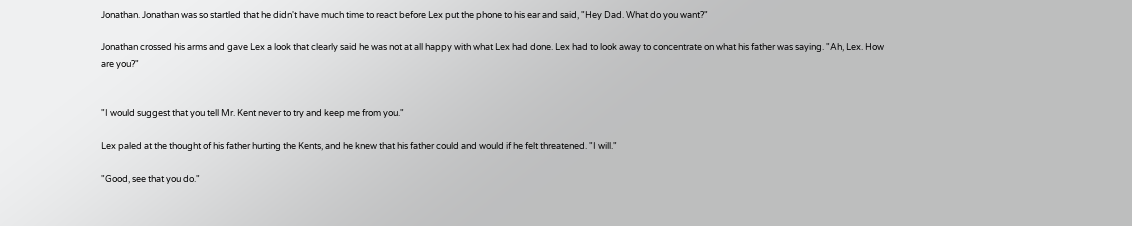Jonathan. Jonathan was so startled that he didn't have much time to react before Lex put the phone to his ear and said, "Hey Dad. What do you want?"

Jonathan crossed his arms and gave Lex a look that clearly said he was not at all happy with what Lex had done. Lex had to look away to concentrate on what his father was saying. "Ah, Lex. How are you?"


"I would suggest that you tell Mr. Kent never to try and keep me from you."

Lex paled at the thought of his father hurting the Kents, and he knew that his father could and would if he felt threatened. "I will."

"Good, see that you do."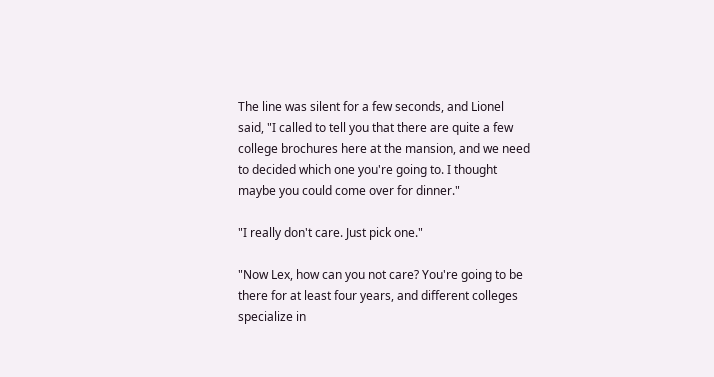The line was silent for a few seconds, and Lionel said, "I called to tell you that there are quite a few college brochures here at the mansion, and we need to decided which one you're going to. I thought maybe you could come over for dinner."

"I really don't care. Just pick one."

"Now Lex, how can you not care? You're going to be there for at least four years, and different colleges specialize in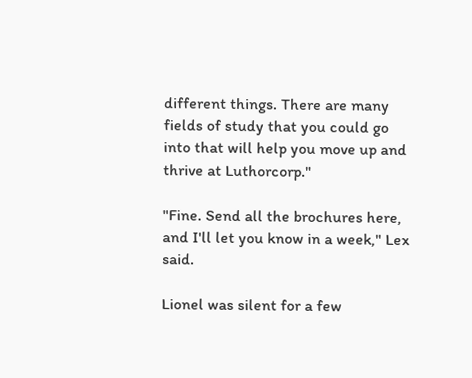different things. There are many fields of study that you could go into that will help you move up and thrive at Luthorcorp."

"Fine. Send all the brochures here, and I'll let you know in a week," Lex said.

Lionel was silent for a few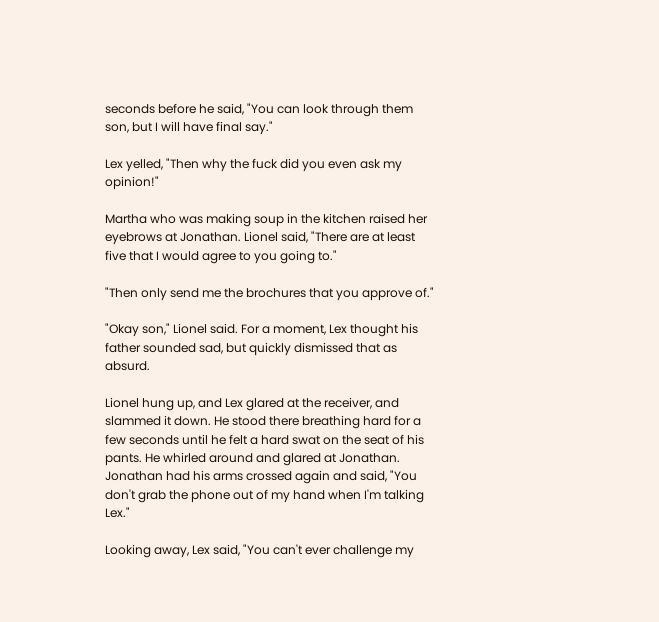seconds before he said, "You can look through them son, but I will have final say."

Lex yelled, "Then why the fuck did you even ask my opinion!"

Martha who was making soup in the kitchen raised her eyebrows at Jonathan. Lionel said, "There are at least five that I would agree to you going to."

"Then only send me the brochures that you approve of."

"Okay son," Lionel said. For a moment, Lex thought his father sounded sad, but quickly dismissed that as absurd.

Lionel hung up, and Lex glared at the receiver, and slammed it down. He stood there breathing hard for a few seconds until he felt a hard swat on the seat of his pants. He whirled around and glared at Jonathan. Jonathan had his arms crossed again and said, "You don't grab the phone out of my hand when I'm talking Lex."

Looking away, Lex said, "You can't ever challenge my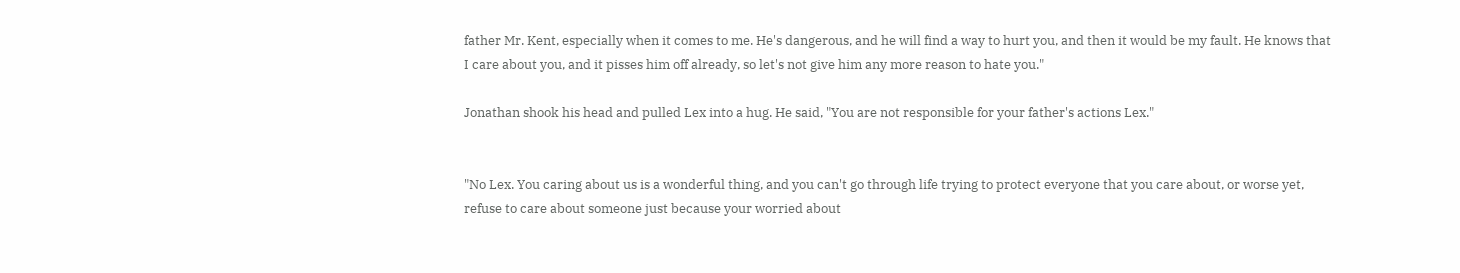father Mr. Kent, especially when it comes to me. He's dangerous, and he will find a way to hurt you, and then it would be my fault. He knows that I care about you, and it pisses him off already, so let's not give him any more reason to hate you."

Jonathan shook his head and pulled Lex into a hug. He said, "You are not responsible for your father's actions Lex."


"No Lex. You caring about us is a wonderful thing, and you can't go through life trying to protect everyone that you care about, or worse yet, refuse to care about someone just because your worried about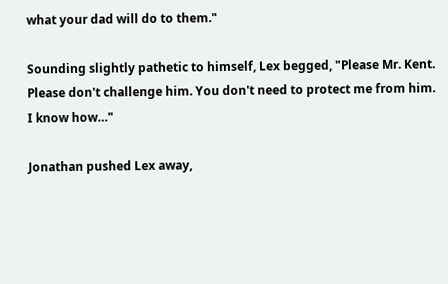what your dad will do to them."

Sounding slightly pathetic to himself, Lex begged, "Please Mr. Kent. Please don't challenge him. You don't need to protect me from him. I know how…"

Jonathan pushed Lex away,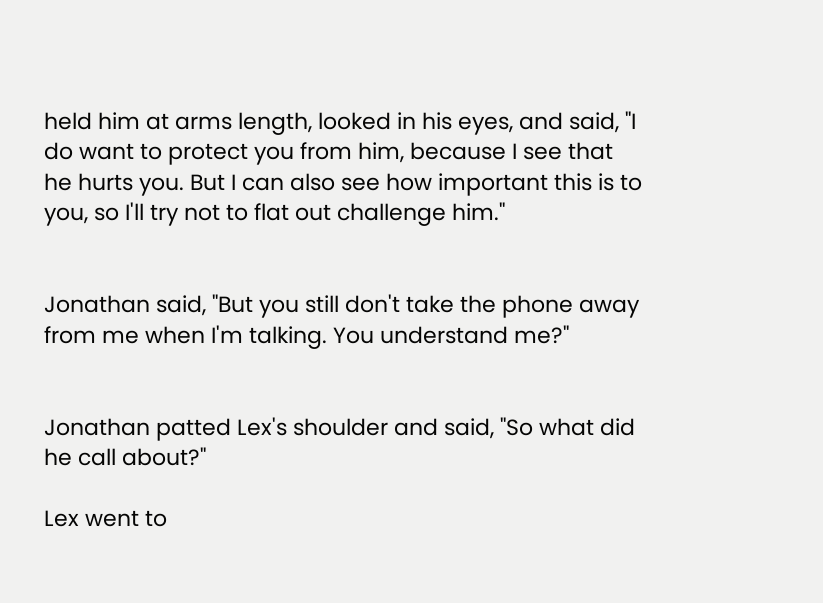held him at arms length, looked in his eyes, and said, "I do want to protect you from him, because I see that he hurts you. But I can also see how important this is to you, so I'll try not to flat out challenge him."


Jonathan said, "But you still don't take the phone away from me when I'm talking. You understand me?"


Jonathan patted Lex's shoulder and said, "So what did he call about?"

Lex went to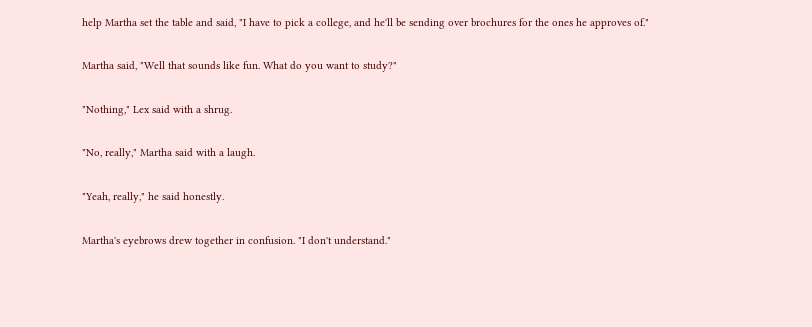help Martha set the table and said, "I have to pick a college, and he'll be sending over brochures for the ones he approves of."

Martha said, "Well that sounds like fun. What do you want to study?"

"Nothing," Lex said with a shrug.

"No, really," Martha said with a laugh.

"Yeah, really," he said honestly.

Martha's eyebrows drew together in confusion. "I don't understand."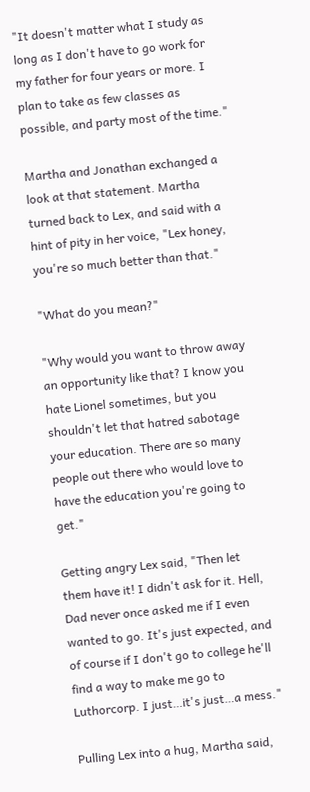"It doesn't matter what I study as long as I don't have to go work for my father for four years or more. I plan to take as few classes as possible, and party most of the time."

Martha and Jonathan exchanged a look at that statement. Martha turned back to Lex, and said with a hint of pity in her voice, "Lex honey, you're so much better than that."

"What do you mean?"

"Why would you want to throw away an opportunity like that? I know you hate Lionel sometimes, but you shouldn't let that hatred sabotage your education. There are so many people out there who would love to have the education you're going to get."

Getting angry Lex said, "Then let them have it! I didn't ask for it. Hell, Dad never once asked me if I even wanted to go. It's just expected, and of course if I don't go to college he'll find a way to make me go to Luthorcorp. I just…it's just…a mess."

Pulling Lex into a hug, Martha said,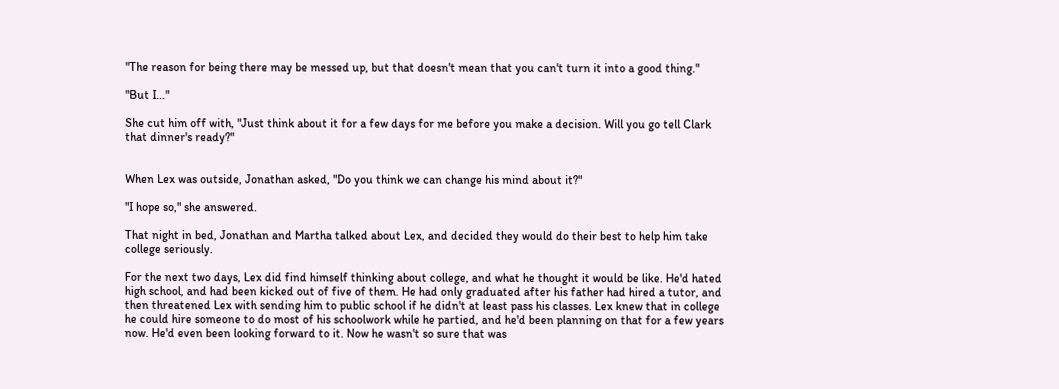"The reason for being there may be messed up, but that doesn't mean that you can't turn it into a good thing."

"But I…"

She cut him off with, "Just think about it for a few days for me before you make a decision. Will you go tell Clark that dinner's ready?"


When Lex was outside, Jonathan asked, "Do you think we can change his mind about it?"

"I hope so," she answered.

That night in bed, Jonathan and Martha talked about Lex, and decided they would do their best to help him take college seriously.

For the next two days, Lex did find himself thinking about college, and what he thought it would be like. He'd hated high school, and had been kicked out of five of them. He had only graduated after his father had hired a tutor, and then threatened Lex with sending him to public school if he didn't at least pass his classes. Lex knew that in college he could hire someone to do most of his schoolwork while he partied, and he'd been planning on that for a few years now. He'd even been looking forward to it. Now he wasn't so sure that was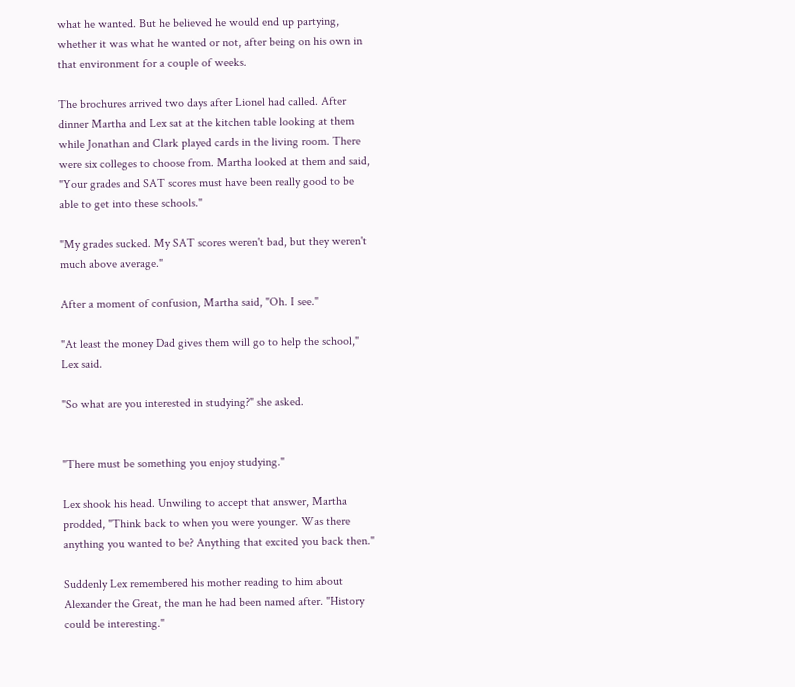what he wanted. But he believed he would end up partying, whether it was what he wanted or not, after being on his own in that environment for a couple of weeks.

The brochures arrived two days after Lionel had called. After dinner Martha and Lex sat at the kitchen table looking at them while Jonathan and Clark played cards in the living room. There were six colleges to choose from. Martha looked at them and said, "Your grades and SAT scores must have been really good to be able to get into these schools."

"My grades sucked. My SAT scores weren't bad, but they weren't much above average."

After a moment of confusion, Martha said, "Oh. I see."

"At least the money Dad gives them will go to help the school," Lex said.

"So what are you interested in studying?" she asked.


"There must be something you enjoy studying."

Lex shook his head. Unwiling to accept that answer, Martha prodded, "Think back to when you were younger. Was there anything you wanted to be? Anything that excited you back then."

Suddenly Lex remembered his mother reading to him about Alexander the Great, the man he had been named after. "History could be interesting."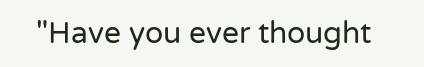"Have you ever thought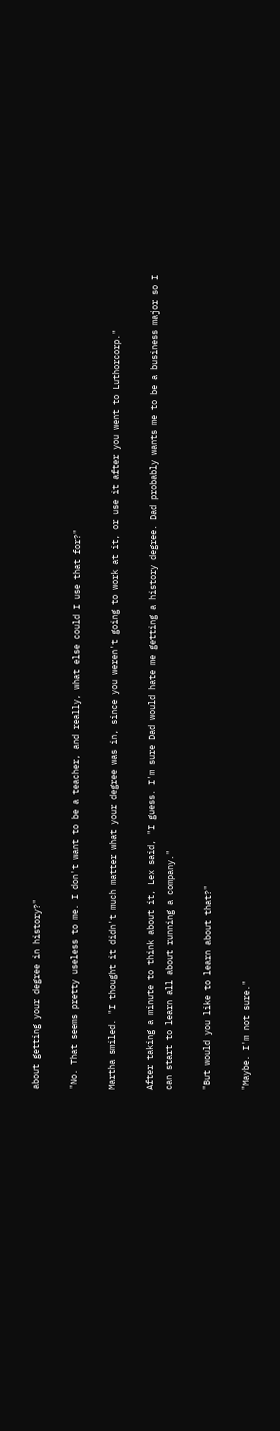about getting your degree in history?"

"No. That seems pretty useless to me. I don't want to be a teacher, and really, what else could I use that for?"

Martha smiled. "I thought it didn't much matter what your degree was in, since you weren't going to work at it, or use it after you went to Luthorcorp."

After taking a minute to think about it, Lex said, "I guess. I'm sure Dad would hate me getting a history degree. Dad probably wants me to be a business major so I can start to learn all about running a company."

"But would you like to learn about that?"

"Maybe. I'm not sure."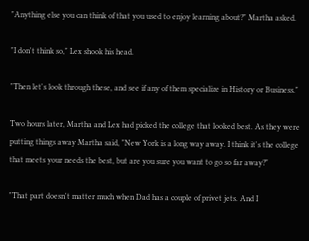"Anything else you can think of that you used to enjoy learning about?" Martha asked.

"I don't think so," Lex shook his head.

"Then let's look through these, and see if any of them specialize in History or Business."

Two hours later, Martha and Lex had picked the college that looked best. As they were putting things away Martha said, "New York is a long way away. I think it's the college that meets your needs the best, but are you sure you want to go so far away?"

"That part doesn't matter much when Dad has a couple of privet jets. And I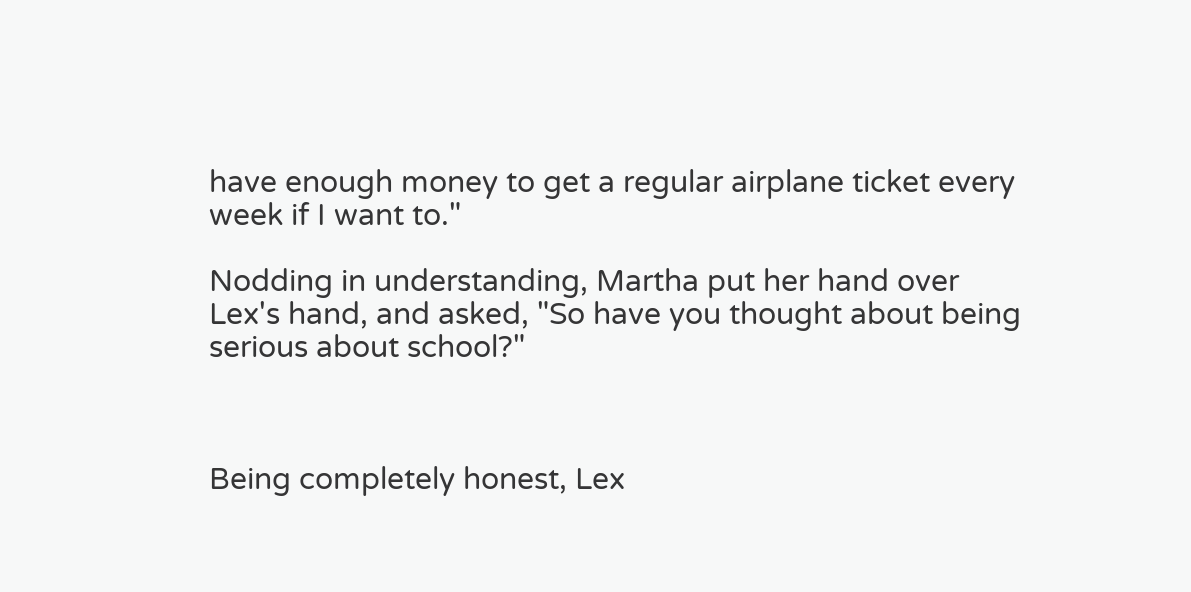have enough money to get a regular airplane ticket every week if I want to."

Nodding in understanding, Martha put her hand over Lex's hand, and asked, "So have you thought about being serious about school?"



Being completely honest, Lex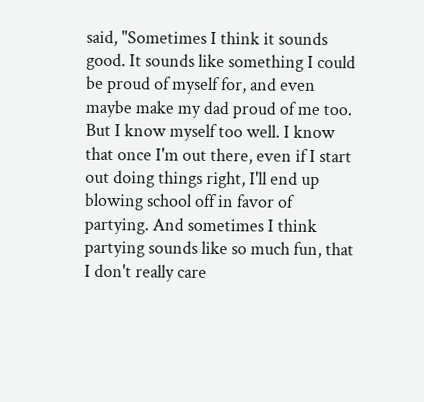said, "Sometimes I think it sounds good. It sounds like something I could be proud of myself for, and even maybe make my dad proud of me too. But I know myself too well. I know that once I'm out there, even if I start out doing things right, I'll end up blowing school off in favor of partying. And sometimes I think partying sounds like so much fun, that I don't really care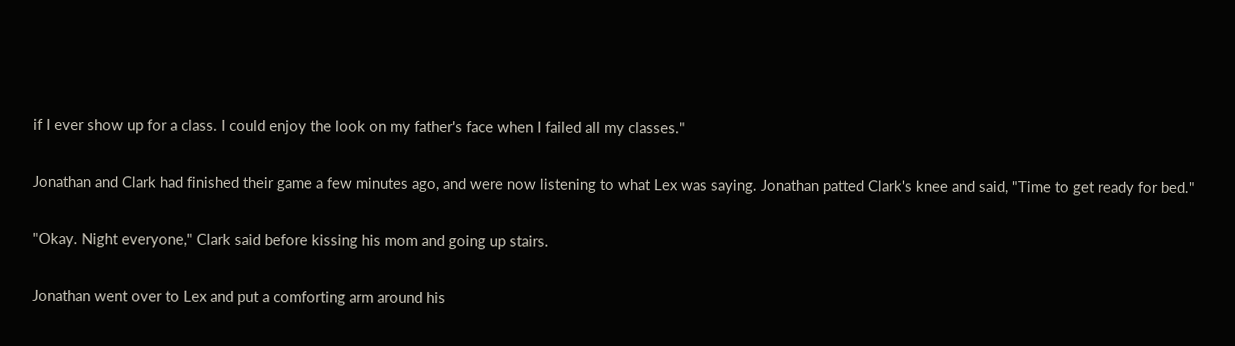if I ever show up for a class. I could enjoy the look on my father's face when I failed all my classes."

Jonathan and Clark had finished their game a few minutes ago, and were now listening to what Lex was saying. Jonathan patted Clark's knee and said, "Time to get ready for bed."

"Okay. Night everyone," Clark said before kissing his mom and going up stairs.

Jonathan went over to Lex and put a comforting arm around his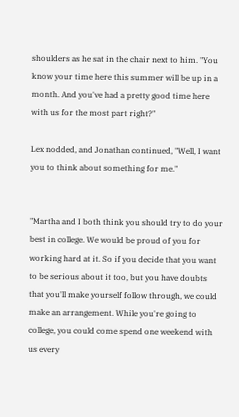shoulders as he sat in the chair next to him. "You know your time here this summer will be up in a month. And you've had a pretty good time here with us for the most part right?"

Lex nodded, and Jonathan continued, "Well, I want you to think about something for me."


"Martha and I both think you should try to do your best in college. We would be proud of you for working hard at it. So if you decide that you want to be serious about it too, but you have doubts that you'll make yourself follow through, we could make an arrangement. While you're going to college, you could come spend one weekend with us every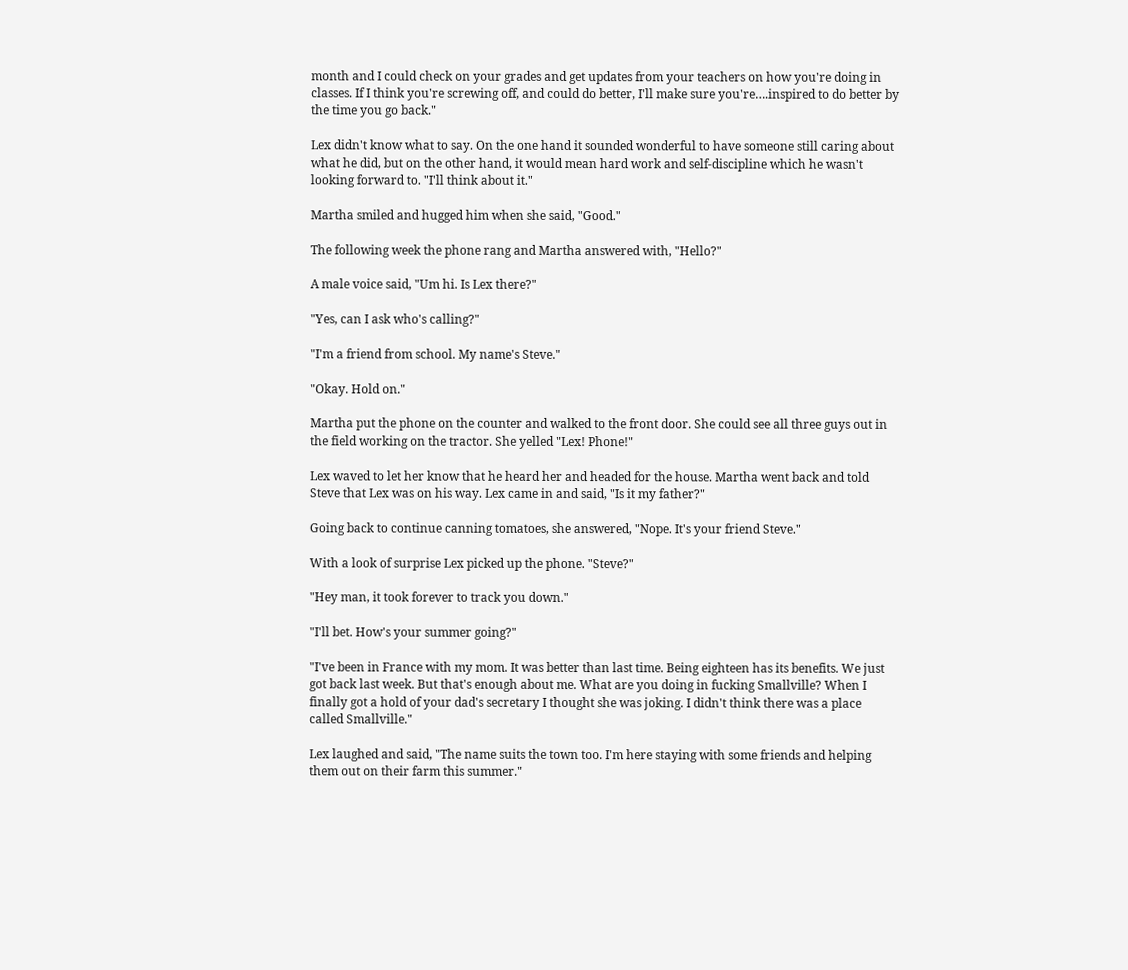month and I could check on your grades and get updates from your teachers on how you're doing in classes. If I think you're screwing off, and could do better, I'll make sure you're….inspired to do better by the time you go back."

Lex didn't know what to say. On the one hand it sounded wonderful to have someone still caring about what he did, but on the other hand, it would mean hard work and self-discipline which he wasn't looking forward to. "I'll think about it."

Martha smiled and hugged him when she said, "Good."

The following week the phone rang and Martha answered with, "Hello?"

A male voice said, "Um hi. Is Lex there?"

"Yes, can I ask who's calling?"

"I'm a friend from school. My name's Steve."

"Okay. Hold on."

Martha put the phone on the counter and walked to the front door. She could see all three guys out in the field working on the tractor. She yelled "Lex! Phone!"

Lex waved to let her know that he heard her and headed for the house. Martha went back and told Steve that Lex was on his way. Lex came in and said, "Is it my father?"

Going back to continue canning tomatoes, she answered, "Nope. It's your friend Steve."

With a look of surprise Lex picked up the phone. "Steve?"

"Hey man, it took forever to track you down."

"I'll bet. How's your summer going?"

"I've been in France with my mom. It was better than last time. Being eighteen has its benefits. We just got back last week. But that's enough about me. What are you doing in fucking Smallville? When I finally got a hold of your dad's secretary I thought she was joking. I didn't think there was a place called Smallville."

Lex laughed and said, "The name suits the town too. I'm here staying with some friends and helping them out on their farm this summer."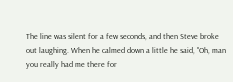The line was silent for a few seconds, and then Steve broke out laughing. When he calmed down a little he said, "Oh, man you really had me there for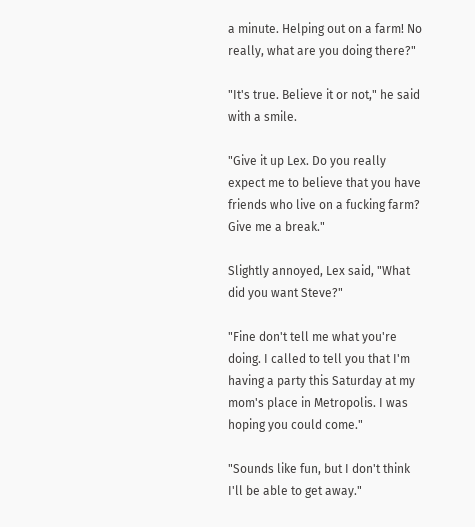a minute. Helping out on a farm! No really, what are you doing there?"

"It's true. Believe it or not," he said with a smile.

"Give it up Lex. Do you really expect me to believe that you have friends who live on a fucking farm? Give me a break."

Slightly annoyed, Lex said, "What did you want Steve?"

"Fine don't tell me what you're doing. I called to tell you that I'm having a party this Saturday at my mom's place in Metropolis. I was hoping you could come."

"Sounds like fun, but I don't think I'll be able to get away."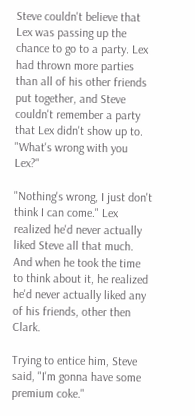Steve couldn't believe that Lex was passing up the chance to go to a party. Lex had thrown more parties than all of his other friends put together, and Steve couldn't remember a party that Lex didn't show up to. "What's wrong with you Lex?"

"Nothing's wrong, I just don't think I can come." Lex realized he'd never actually liked Steve all that much. And when he took the time to think about it, he realized he'd never actually liked any of his friends, other then Clark.

Trying to entice him, Steve said, "I'm gonna have some premium coke."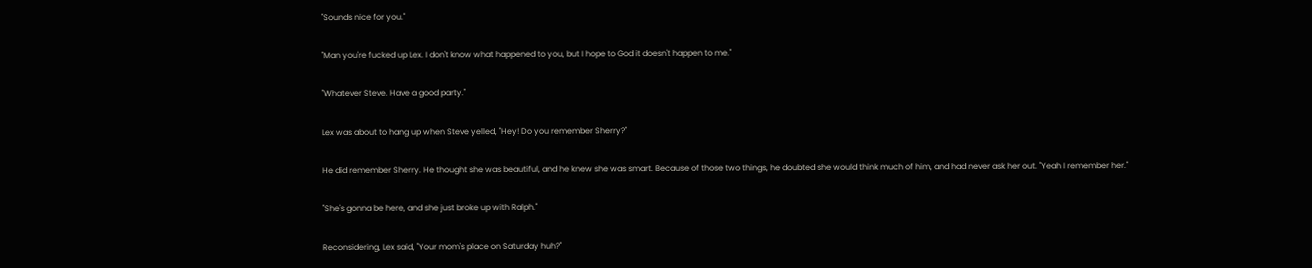"Sounds nice for you."

"Man you're fucked up Lex. I don't know what happened to you, but I hope to God it doesn't happen to me."

"Whatever Steve. Have a good party."

Lex was about to hang up when Steve yelled, "Hey! Do you remember Sherry?"

He did remember Sherry. He thought she was beautiful, and he knew she was smart. Because of those two things, he doubted she would think much of him, and had never ask her out. "Yeah I remember her."

"She's gonna be here, and she just broke up with Ralph."

Reconsidering, Lex said, "Your mom's place on Saturday huh?"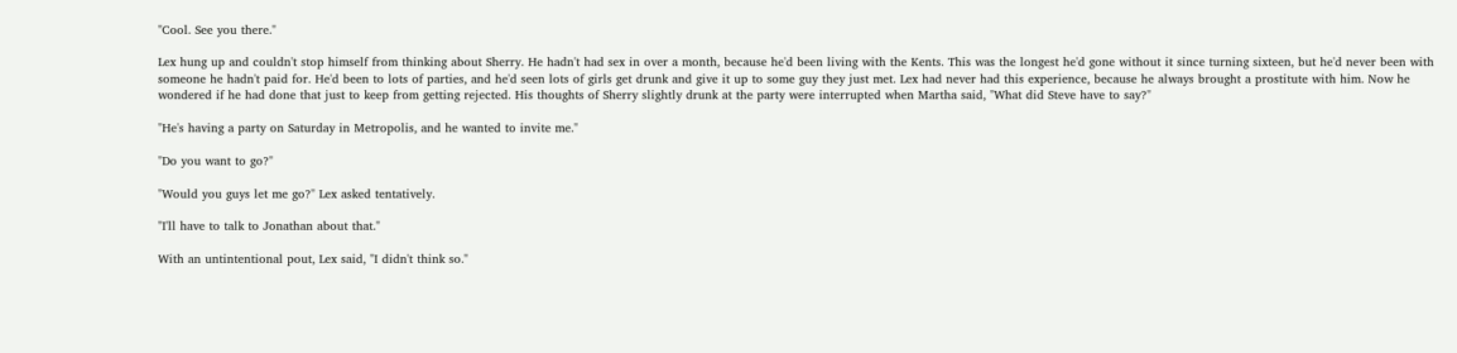"Cool. See you there."

Lex hung up and couldn't stop himself from thinking about Sherry. He hadn't had sex in over a month, because he'd been living with the Kents. This was the longest he'd gone without it since turning sixteen, but he'd never been with someone he hadn't paid for. He'd been to lots of parties, and he'd seen lots of girls get drunk and give it up to some guy they just met. Lex had never had this experience, because he always brought a prostitute with him. Now he wondered if he had done that just to keep from getting rejected. His thoughts of Sherry slightly drunk at the party were interrupted when Martha said, "What did Steve have to say?"

"He's having a party on Saturday in Metropolis, and he wanted to invite me."

"Do you want to go?"

"Would you guys let me go?" Lex asked tentatively.

"I'll have to talk to Jonathan about that."

With an untintentional pout, Lex said, "I didn't think so."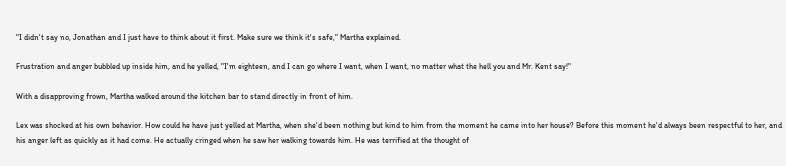"I didn't say no, Jonathan and I just have to think about it first. Make sure we think it's safe," Martha explained.

Frustration and anger bubbled up inside him, and he yelled, "I'm eighteen, and I can go where I want, when I want, no matter what the hell you and Mr. Kent say!"

With a disapproving frown, Martha walked around the kitchen bar to stand directly in front of him.

Lex was shocked at his own behavior. How could he have just yelled at Martha, when she'd been nothing but kind to him from the moment he came into her house? Before this moment he'd always been respectful to her, and his anger left as quickly as it had come. He actually cringed when he saw her walking towards him. He was terrified at the thought of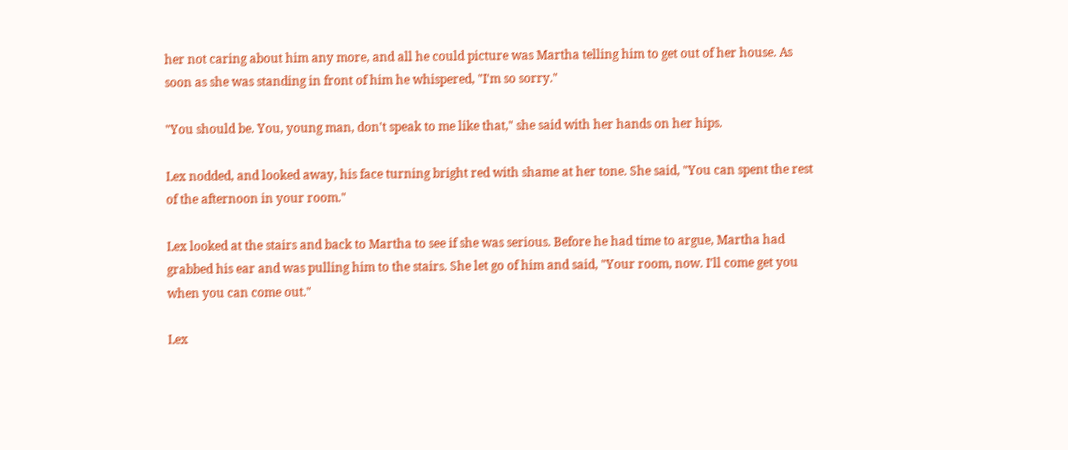her not caring about him any more, and all he could picture was Martha telling him to get out of her house. As soon as she was standing in front of him he whispered, "I'm so sorry."

"You should be. You, young man, don't speak to me like that," she said with her hands on her hips.

Lex nodded, and looked away, his face turning bright red with shame at her tone. She said, "You can spent the rest of the afternoon in your room."

Lex looked at the stairs and back to Martha to see if she was serious. Before he had time to argue, Martha had grabbed his ear and was pulling him to the stairs. She let go of him and said, "Your room, now. I'll come get you when you can come out."

Lex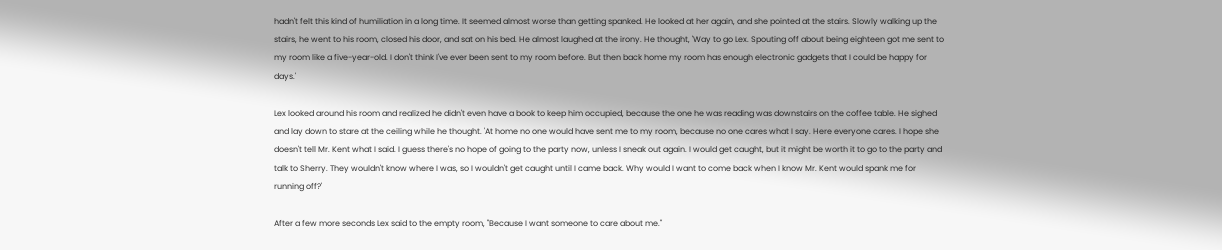hadn't felt this kind of humiliation in a long time. It seemed almost worse than getting spanked. He looked at her again, and she pointed at the stairs. Slowly walking up the stairs, he went to his room, closed his door, and sat on his bed. He almost laughed at the irony. He thought, 'Way to go Lex. Spouting off about being eighteen got me sent to my room like a five-year-old. I don't think I've ever been sent to my room before. But then back home my room has enough electronic gadgets that I could be happy for days.'

Lex looked around his room and realized he didn't even have a book to keep him occupied, because the one he was reading was downstairs on the coffee table. He sighed and lay down to stare at the ceiling while he thought. 'At home no one would have sent me to my room, because no one cares what I say. Here everyone cares. I hope she doesn't tell Mr. Kent what I said. I guess there's no hope of going to the party now, unless I sneak out again. I would get caught, but it might be worth it to go to the party and talk to Sherry. They wouldn't know where I was, so I wouldn't get caught until I came back. Why would I want to come back when I know Mr. Kent would spank me for running off?'

After a few more seconds Lex said to the empty room, "Because I want someone to care about me."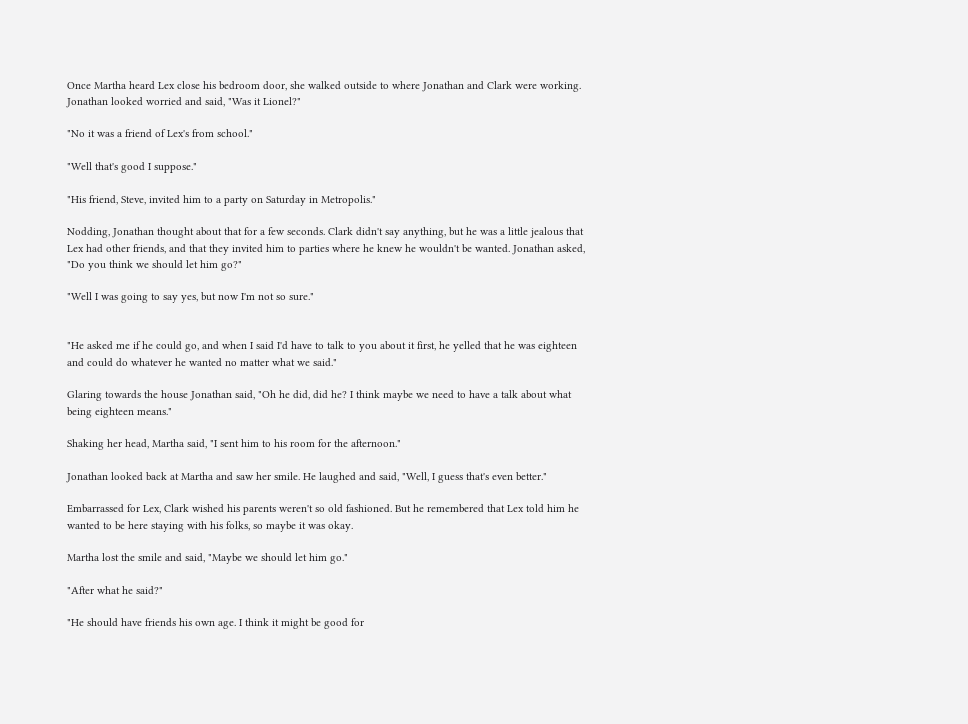Once Martha heard Lex close his bedroom door, she walked outside to where Jonathan and Clark were working. Jonathan looked worried and said, "Was it Lionel?"

"No it was a friend of Lex's from school."

"Well that's good I suppose."

"His friend, Steve, invited him to a party on Saturday in Metropolis."

Nodding, Jonathan thought about that for a few seconds. Clark didn't say anything, but he was a little jealous that Lex had other friends, and that they invited him to parties where he knew he wouldn't be wanted. Jonathan asked, "Do you think we should let him go?"

"Well I was going to say yes, but now I'm not so sure."


"He asked me if he could go, and when I said I'd have to talk to you about it first, he yelled that he was eighteen and could do whatever he wanted no matter what we said."

Glaring towards the house Jonathan said, "Oh he did, did he? I think maybe we need to have a talk about what being eighteen means."

Shaking her head, Martha said, "I sent him to his room for the afternoon."

Jonathan looked back at Martha and saw her smile. He laughed and said, "Well, I guess that's even better."

Embarrassed for Lex, Clark wished his parents weren't so old fashioned. But he remembered that Lex told him he wanted to be here staying with his folks, so maybe it was okay.

Martha lost the smile and said, "Maybe we should let him go."

"After what he said?"

"He should have friends his own age. I think it might be good for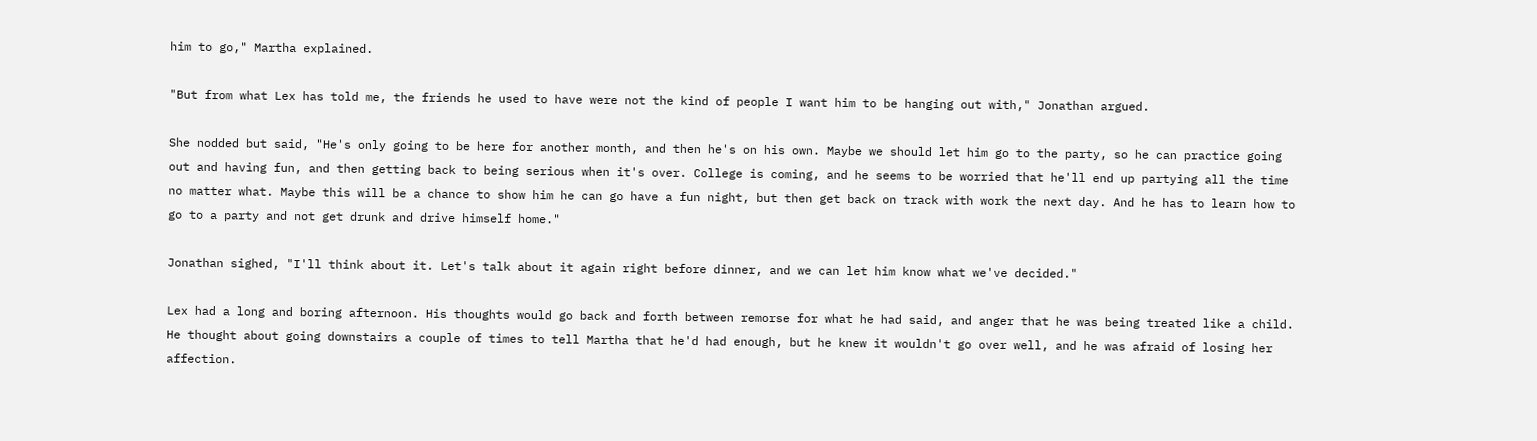him to go," Martha explained.

"But from what Lex has told me, the friends he used to have were not the kind of people I want him to be hanging out with," Jonathan argued.

She nodded but said, "He's only going to be here for another month, and then he's on his own. Maybe we should let him go to the party, so he can practice going out and having fun, and then getting back to being serious when it's over. College is coming, and he seems to be worried that he'll end up partying all the time no matter what. Maybe this will be a chance to show him he can go have a fun night, but then get back on track with work the next day. And he has to learn how to go to a party and not get drunk and drive himself home."

Jonathan sighed, "I'll think about it. Let's talk about it again right before dinner, and we can let him know what we've decided."

Lex had a long and boring afternoon. His thoughts would go back and forth between remorse for what he had said, and anger that he was being treated like a child. He thought about going downstairs a couple of times to tell Martha that he'd had enough, but he knew it wouldn't go over well, and he was afraid of losing her affection.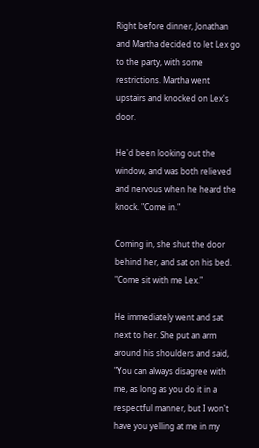Right before dinner, Jonathan and Martha decided to let Lex go to the party, with some restrictions. Martha went upstairs and knocked on Lex's door.

He'd been looking out the window, and was both relieved and nervous when he heard the knock. "Come in."

Coming in, she shut the door behind her, and sat on his bed. "Come sit with me Lex."

He immediately went and sat next to her. She put an arm around his shoulders and said, "You can always disagree with me, as long as you do it in a respectful manner, but I won't have you yelling at me in my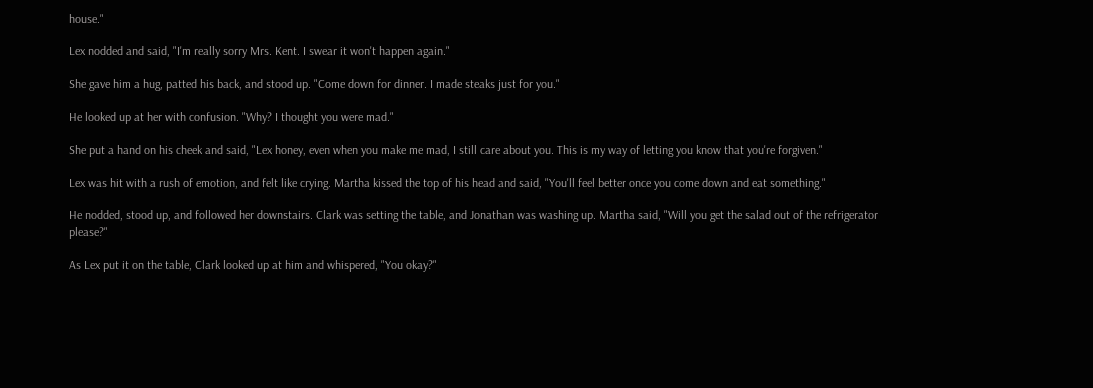house."

Lex nodded and said, "I'm really sorry Mrs. Kent. I swear it won't happen again."

She gave him a hug, patted his back, and stood up. "Come down for dinner. I made steaks just for you."

He looked up at her with confusion. "Why? I thought you were mad."

She put a hand on his cheek and said, "Lex honey, even when you make me mad, I still care about you. This is my way of letting you know that you're forgiven."

Lex was hit with a rush of emotion, and felt like crying. Martha kissed the top of his head and said, "You'll feel better once you come down and eat something."

He nodded, stood up, and followed her downstairs. Clark was setting the table, and Jonathan was washing up. Martha said, "Will you get the salad out of the refrigerator please?"

As Lex put it on the table, Clark looked up at him and whispered, "You okay?"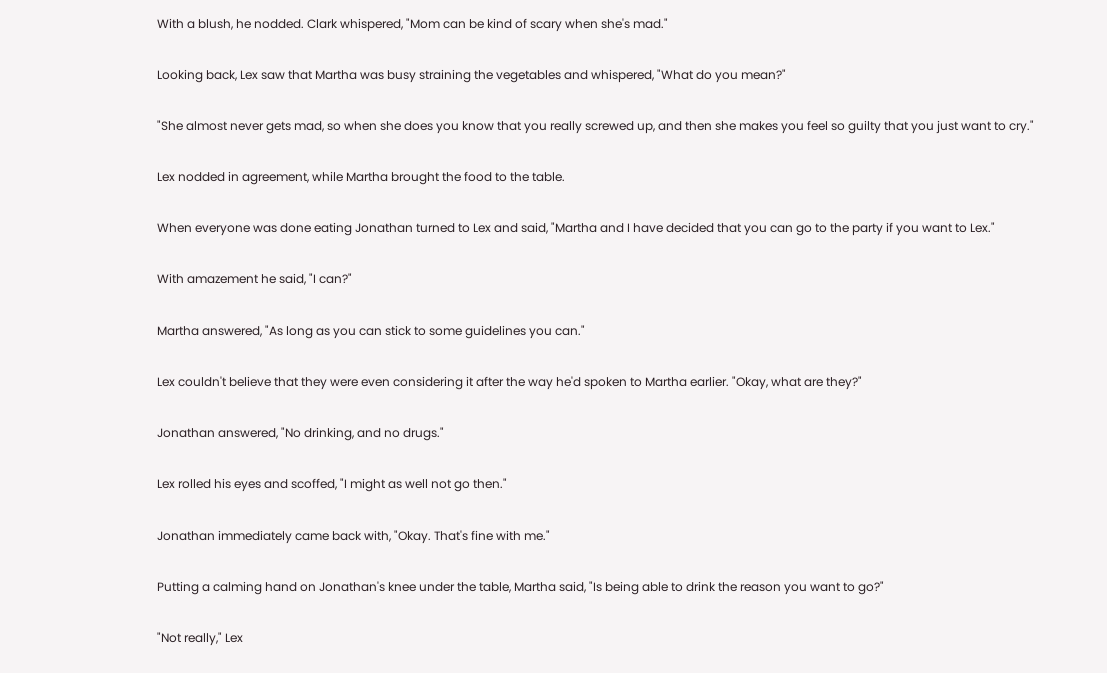With a blush, he nodded. Clark whispered, "Mom can be kind of scary when she's mad."

Looking back, Lex saw that Martha was busy straining the vegetables and whispered, "What do you mean?"

"She almost never gets mad, so when she does you know that you really screwed up, and then she makes you feel so guilty that you just want to cry."

Lex nodded in agreement, while Martha brought the food to the table.

When everyone was done eating Jonathan turned to Lex and said, "Martha and I have decided that you can go to the party if you want to Lex."

With amazement he said, "I can?"

Martha answered, "As long as you can stick to some guidelines you can."

Lex couldn't believe that they were even considering it after the way he'd spoken to Martha earlier. "Okay, what are they?"

Jonathan answered, "No drinking, and no drugs."

Lex rolled his eyes and scoffed, "I might as well not go then."

Jonathan immediately came back with, "Okay. That's fine with me."

Putting a calming hand on Jonathan's knee under the table, Martha said, "Is being able to drink the reason you want to go?"

"Not really," Lex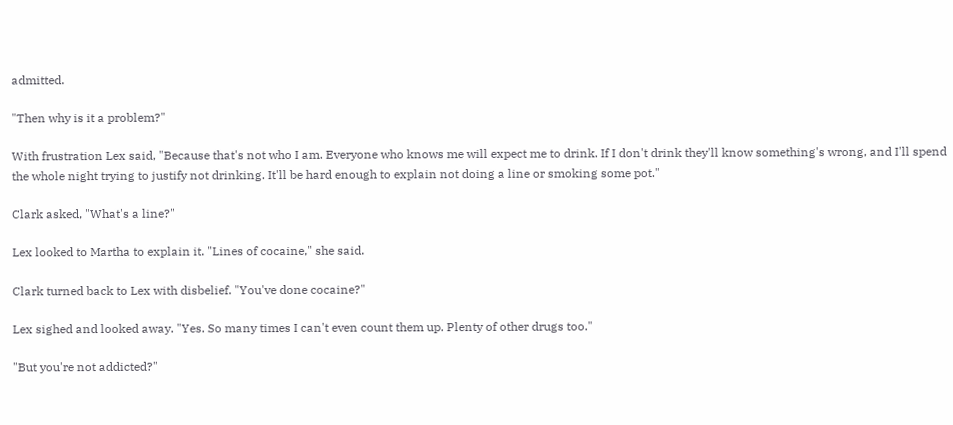admitted.

"Then why is it a problem?"

With frustration Lex said, "Because that's not who I am. Everyone who knows me will expect me to drink. If I don't drink they'll know something's wrong, and I'll spend the whole night trying to justify not drinking. It'll be hard enough to explain not doing a line or smoking some pot."

Clark asked, "What's a line?"

Lex looked to Martha to explain it. "Lines of cocaine," she said.

Clark turned back to Lex with disbelief. "You've done cocaine?"

Lex sighed and looked away. "Yes. So many times I can't even count them up. Plenty of other drugs too."

"But you're not addicted?"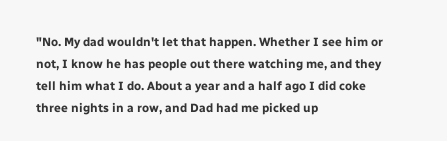"No. My dad wouldn't let that happen. Whether I see him or not, I know he has people out there watching me, and they tell him what I do. About a year and a half ago I did coke three nights in a row, and Dad had me picked up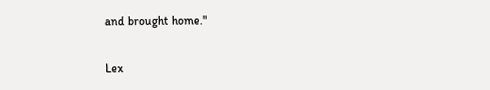and brought home."

Lex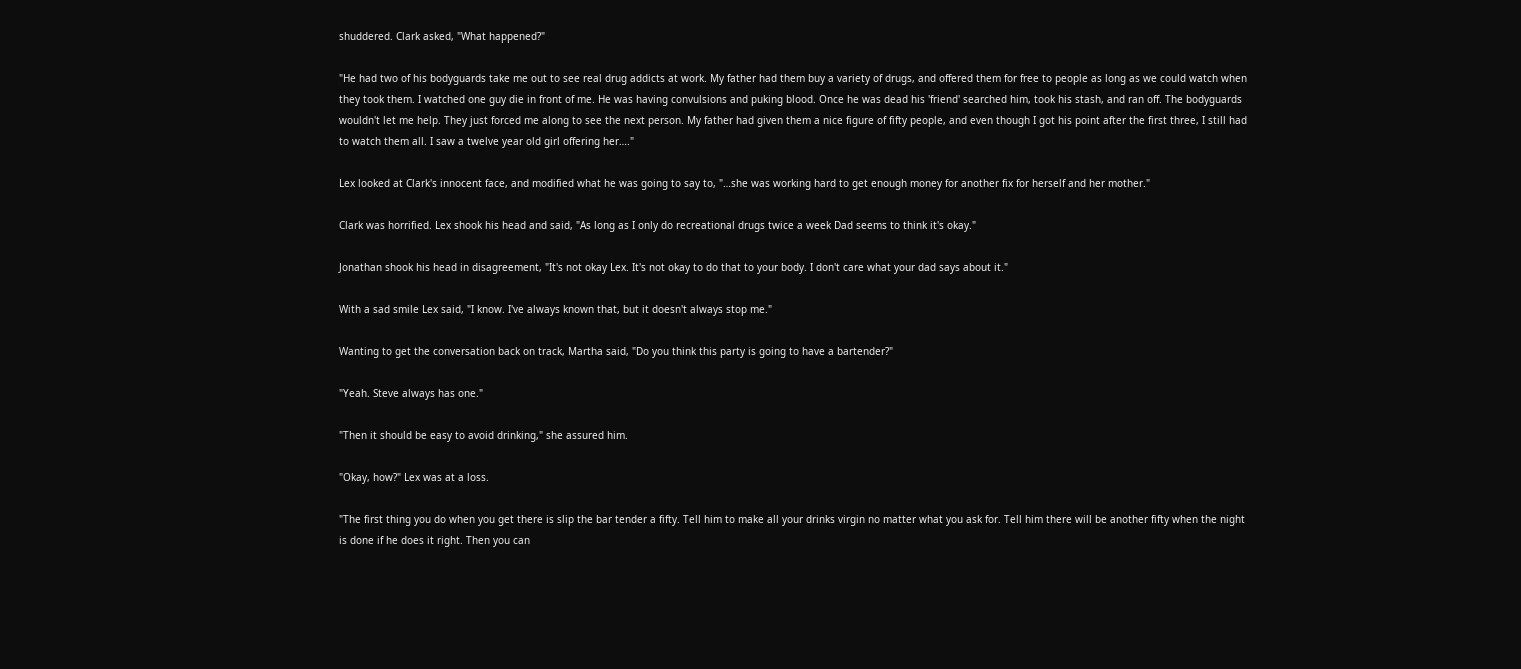shuddered. Clark asked, "What happened?"

"He had two of his bodyguards take me out to see real drug addicts at work. My father had them buy a variety of drugs, and offered them for free to people as long as we could watch when they took them. I watched one guy die in front of me. He was having convulsions and puking blood. Once he was dead his 'friend' searched him, took his stash, and ran off. The bodyguards wouldn't let me help. They just forced me along to see the next person. My father had given them a nice figure of fifty people, and even though I got his point after the first three, I still had to watch them all. I saw a twelve year old girl offering her…."

Lex looked at Clark's innocent face, and modified what he was going to say to, "…she was working hard to get enough money for another fix for herself and her mother."

Clark was horrified. Lex shook his head and said, "As long as I only do recreational drugs twice a week Dad seems to think it's okay."

Jonathan shook his head in disagreement, "It's not okay Lex. It's not okay to do that to your body. I don't care what your dad says about it."

With a sad smile Lex said, "I know. I've always known that, but it doesn't always stop me."

Wanting to get the conversation back on track, Martha said, "Do you think this party is going to have a bartender?"

"Yeah. Steve always has one."

"Then it should be easy to avoid drinking," she assured him.

"Okay, how?" Lex was at a loss.

"The first thing you do when you get there is slip the bar tender a fifty. Tell him to make all your drinks virgin no matter what you ask for. Tell him there will be another fifty when the night is done if he does it right. Then you can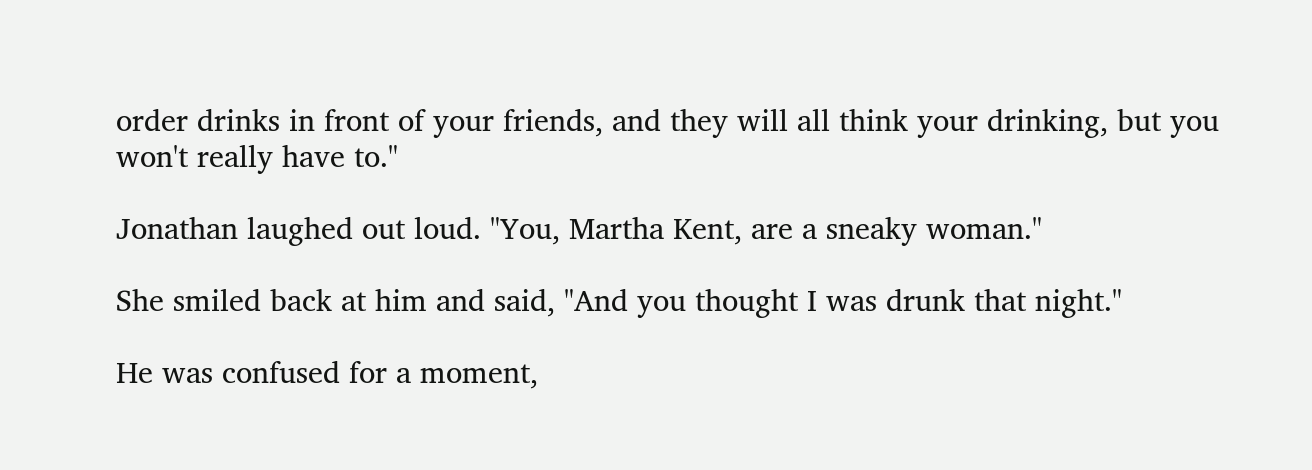order drinks in front of your friends, and they will all think your drinking, but you won't really have to."

Jonathan laughed out loud. "You, Martha Kent, are a sneaky woman."

She smiled back at him and said, "And you thought I was drunk that night."

He was confused for a moment,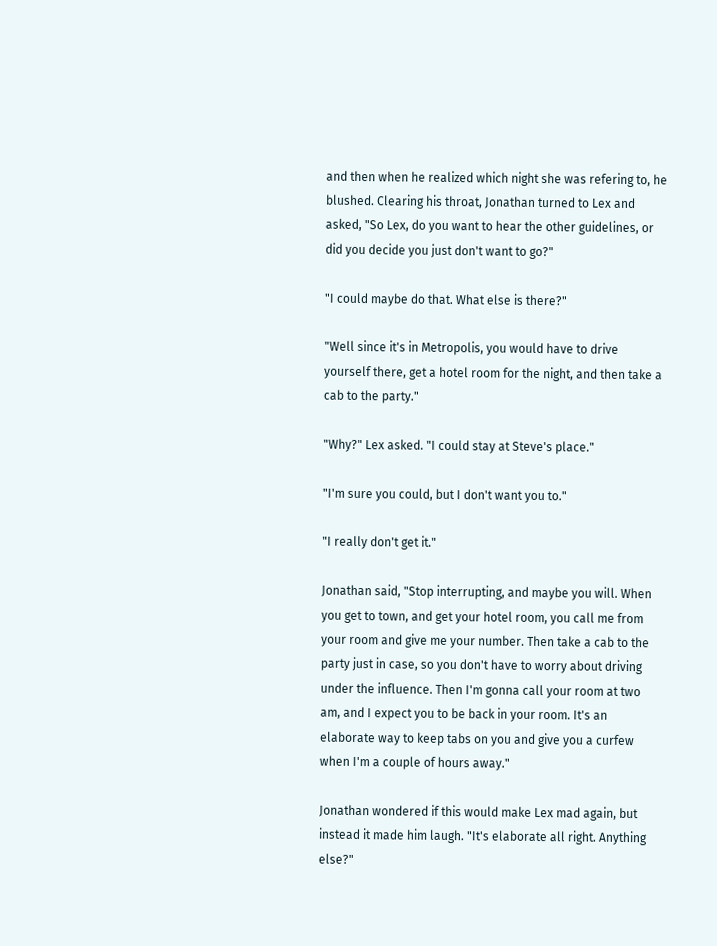and then when he realized which night she was refering to, he blushed. Clearing his throat, Jonathan turned to Lex and asked, "So Lex, do you want to hear the other guidelines, or did you decide you just don't want to go?"

"I could maybe do that. What else is there?"

"Well since it's in Metropolis, you would have to drive yourself there, get a hotel room for the night, and then take a cab to the party."

"Why?" Lex asked. "I could stay at Steve's place."

"I'm sure you could, but I don't want you to."

"I really don't get it."

Jonathan said, "Stop interrupting, and maybe you will. When you get to town, and get your hotel room, you call me from your room and give me your number. Then take a cab to the party just in case, so you don't have to worry about driving under the influence. Then I'm gonna call your room at two am, and I expect you to be back in your room. It's an elaborate way to keep tabs on you and give you a curfew when I'm a couple of hours away."

Jonathan wondered if this would make Lex mad again, but instead it made him laugh. "It's elaborate all right. Anything else?"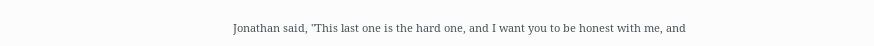Jonathan said, "This last one is the hard one, and I want you to be honest with me, and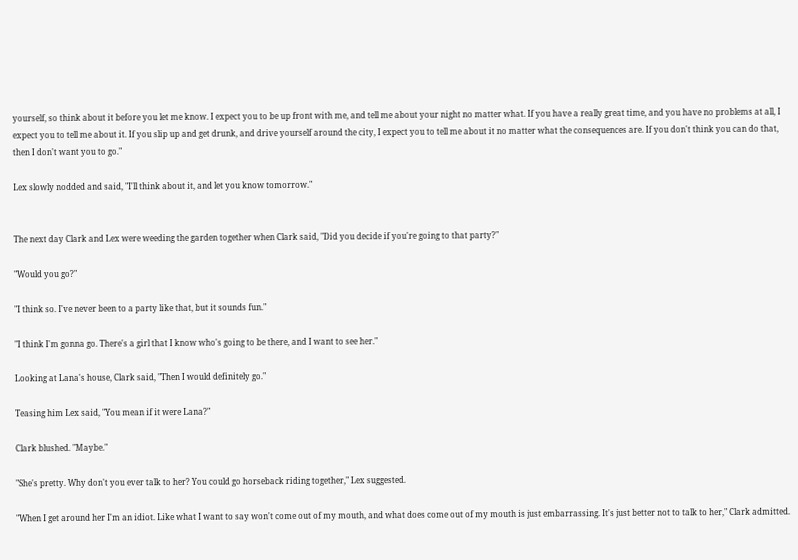yourself, so think about it before you let me know. I expect you to be up front with me, and tell me about your night no matter what. If you have a really great time, and you have no problems at all, I expect you to tell me about it. If you slip up and get drunk, and drive yourself around the city, I expect you to tell me about it no matter what the consequences are. If you don't think you can do that, then I don't want you to go."

Lex slowly nodded and said, "I'll think about it, and let you know tomorrow."


The next day Clark and Lex were weeding the garden together when Clark said, "Did you decide if you're going to that party?"

"Would you go?"

"I think so. I've never been to a party like that, but it sounds fun."

"I think I'm gonna go. There's a girl that I know who's going to be there, and I want to see her."

Looking at Lana's house, Clark said, "Then I would definitely go."

Teasing him Lex said, "You mean if it were Lana?"

Clark blushed. "Maybe."

"She's pretty. Why don't you ever talk to her? You could go horseback riding together," Lex suggested.

"When I get around her I'm an idiot. Like what I want to say won't come out of my mouth, and what does come out of my mouth is just embarrassing. It's just better not to talk to her," Clark admitted.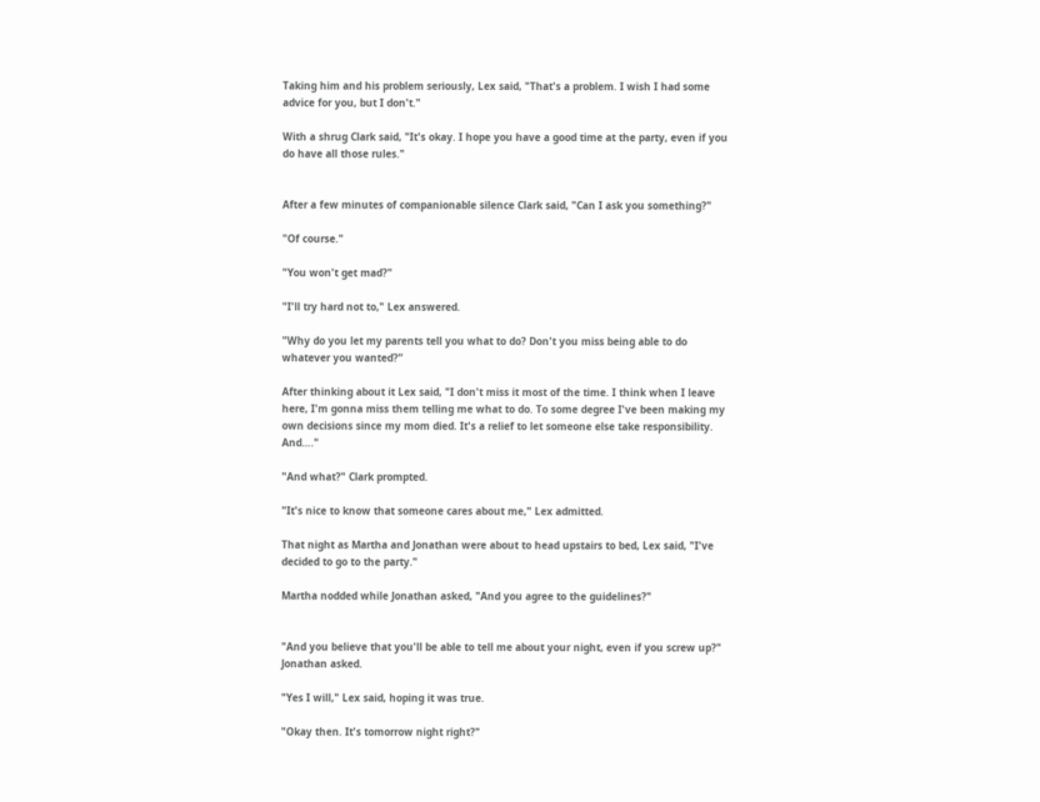Taking him and his problem seriously, Lex said, "That's a problem. I wish I had some advice for you, but I don't."

With a shrug Clark said, "It's okay. I hope you have a good time at the party, even if you do have all those rules."


After a few minutes of companionable silence Clark said, "Can I ask you something?"

"Of course."

"You won't get mad?"

"I'll try hard not to," Lex answered.

"Why do you let my parents tell you what to do? Don't you miss being able to do whatever you wanted?"

After thinking about it Lex said, "I don't miss it most of the time. I think when I leave here, I'm gonna miss them telling me what to do. To some degree I've been making my own decisions since my mom died. It's a relief to let someone else take responsibility. And…."

"And what?" Clark prompted.

"It's nice to know that someone cares about me," Lex admitted.

That night as Martha and Jonathan were about to head upstairs to bed, Lex said, "I've decided to go to the party."

Martha nodded while Jonathan asked, "And you agree to the guidelines?"


"And you believe that you'll be able to tell me about your night, even if you screw up?" Jonathan asked.

"Yes I will," Lex said, hoping it was true.

"Okay then. It's tomorrow night right?"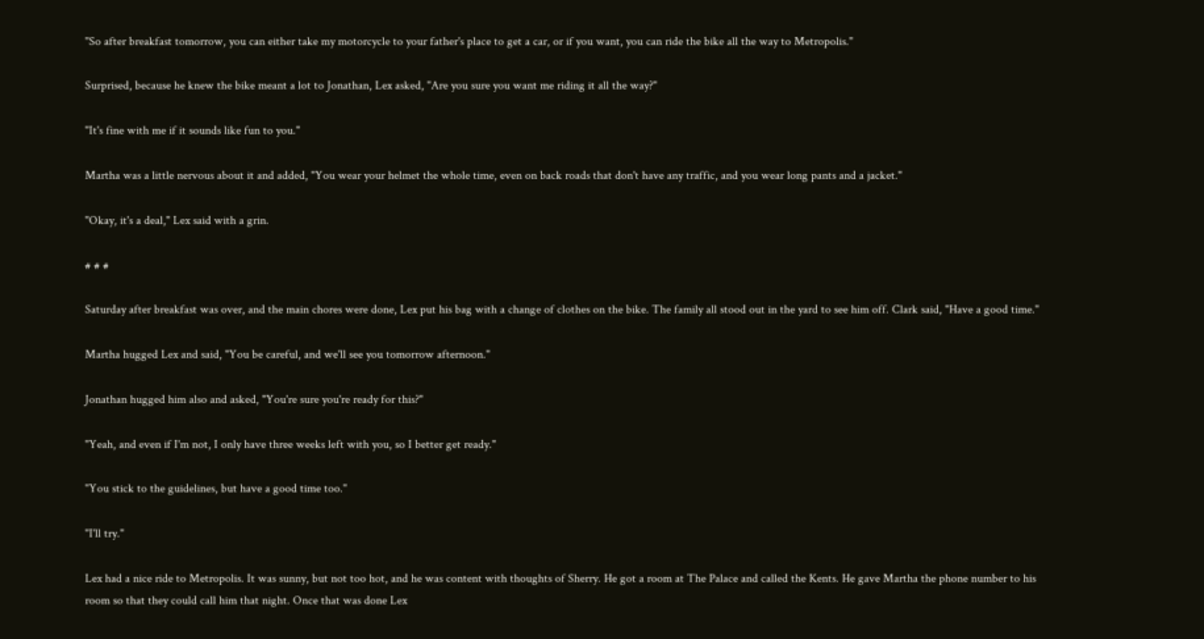"So after breakfast tomorrow, you can either take my motorcycle to your father's place to get a car, or if you want, you can ride the bike all the way to Metropolis."

Surprised, because he knew the bike meant a lot to Jonathan, Lex asked, "Are you sure you want me riding it all the way?"

"It's fine with me if it sounds like fun to you."

Martha was a little nervous about it and added, "You wear your helmet the whole time, even on back roads that don't have any traffic, and you wear long pants and a jacket."

"Okay, it's a deal," Lex said with a grin.

# # #

Saturday after breakfast was over, and the main chores were done, Lex put his bag with a change of clothes on the bike. The family all stood out in the yard to see him off. Clark said, "Have a good time."

Martha hugged Lex and said, "You be careful, and we'll see you tomorrow afternoon."

Jonathan hugged him also and asked, "You're sure you're ready for this?"

"Yeah, and even if I'm not, I only have three weeks left with you, so I better get ready."

"You stick to the guidelines, but have a good time too."

"I'll try."

Lex had a nice ride to Metropolis. It was sunny, but not too hot, and he was content with thoughts of Sherry. He got a room at The Palace and called the Kents. He gave Martha the phone number to his room so that they could call him that night. Once that was done Lex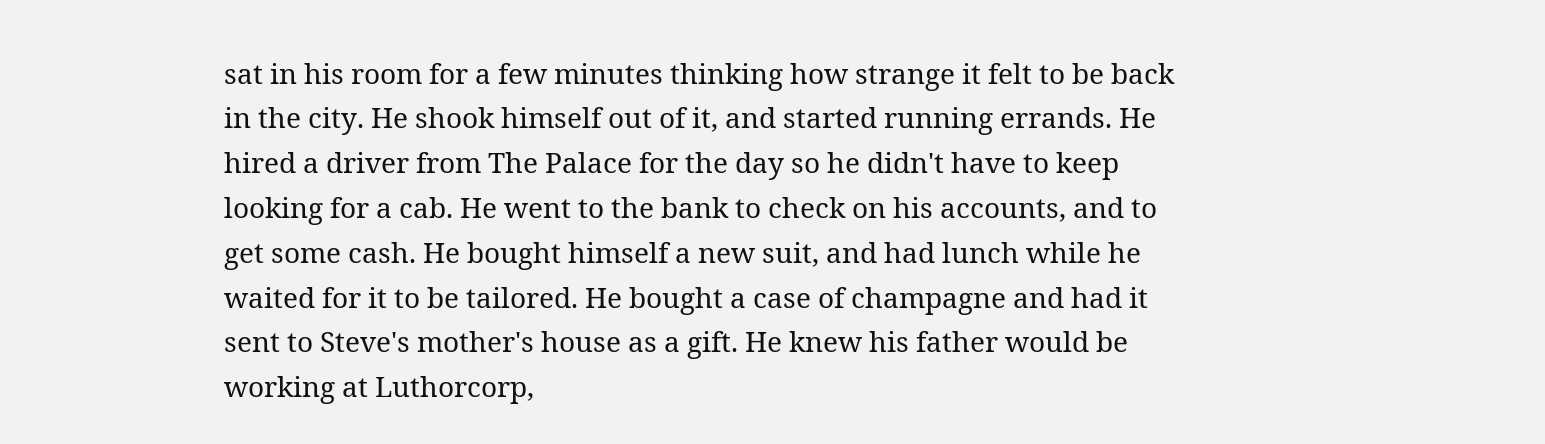sat in his room for a few minutes thinking how strange it felt to be back in the city. He shook himself out of it, and started running errands. He hired a driver from The Palace for the day so he didn't have to keep looking for a cab. He went to the bank to check on his accounts, and to get some cash. He bought himself a new suit, and had lunch while he waited for it to be tailored. He bought a case of champagne and had it sent to Steve's mother's house as a gift. He knew his father would be working at Luthorcorp,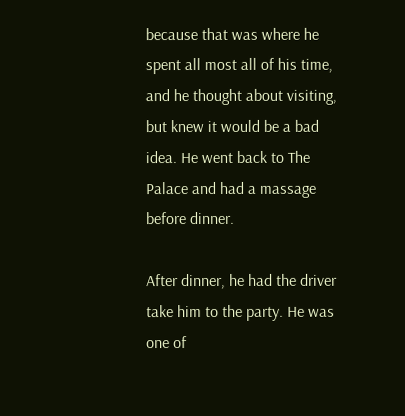because that was where he spent all most all of his time, and he thought about visiting, but knew it would be a bad idea. He went back to The Palace and had a massage before dinner.

After dinner, he had the driver take him to the party. He was one of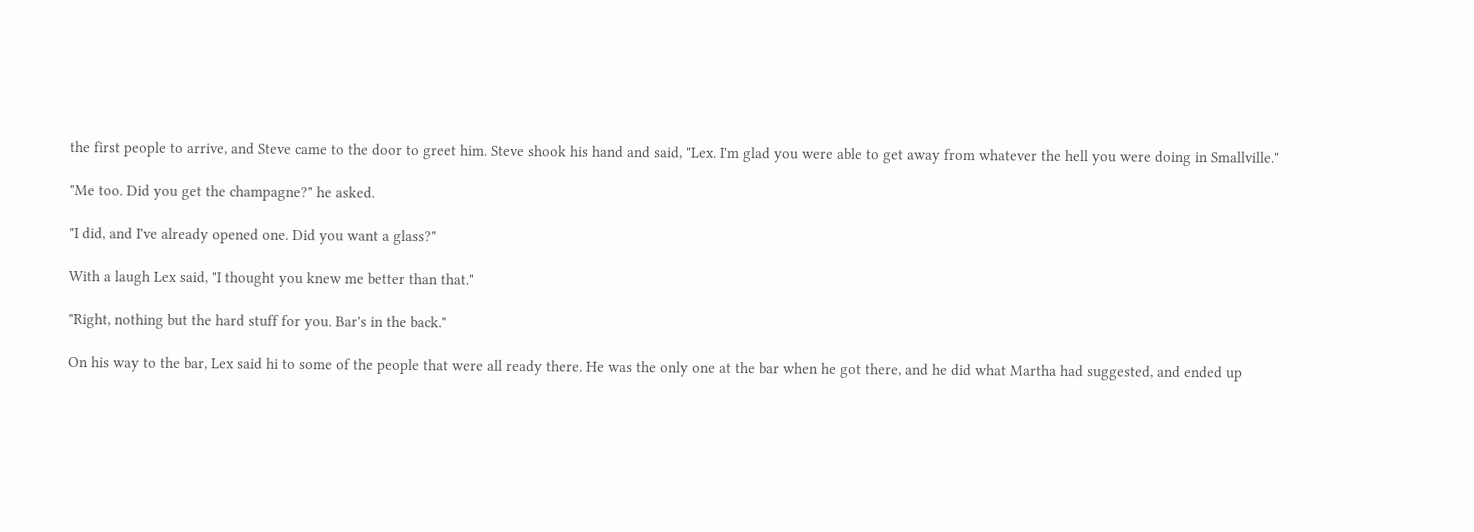the first people to arrive, and Steve came to the door to greet him. Steve shook his hand and said, "Lex. I'm glad you were able to get away from whatever the hell you were doing in Smallville."

"Me too. Did you get the champagne?" he asked.

"I did, and I've already opened one. Did you want a glass?"

With a laugh Lex said, "I thought you knew me better than that."

"Right, nothing but the hard stuff for you. Bar's in the back."

On his way to the bar, Lex said hi to some of the people that were all ready there. He was the only one at the bar when he got there, and he did what Martha had suggested, and ended up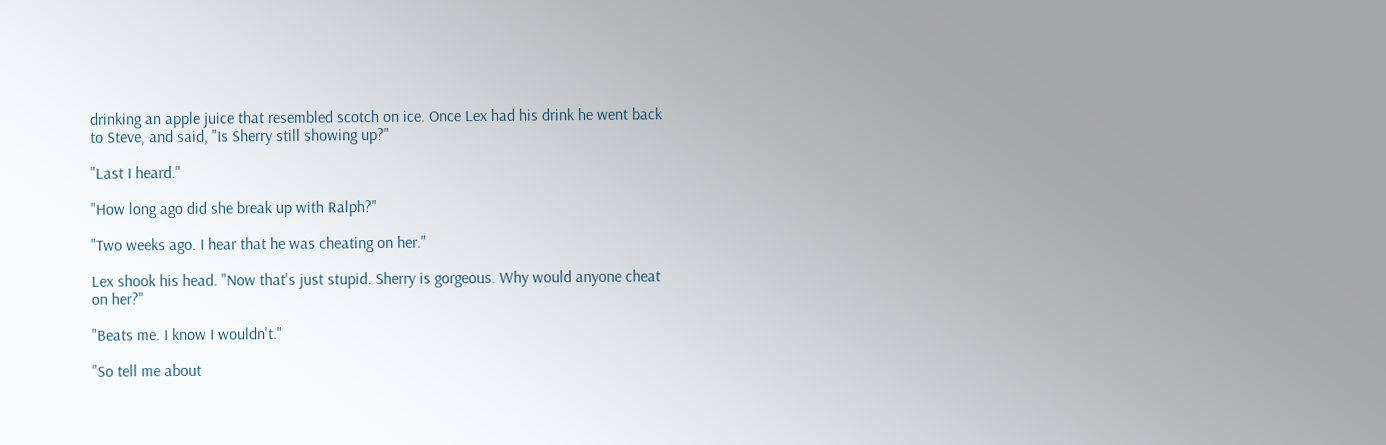drinking an apple juice that resembled scotch on ice. Once Lex had his drink he went back to Steve, and said, "Is Sherry still showing up?"

"Last I heard."

"How long ago did she break up with Ralph?"

"Two weeks ago. I hear that he was cheating on her."

Lex shook his head. "Now that's just stupid. Sherry is gorgeous. Why would anyone cheat on her?"

"Beats me. I know I wouldn't."

"So tell me about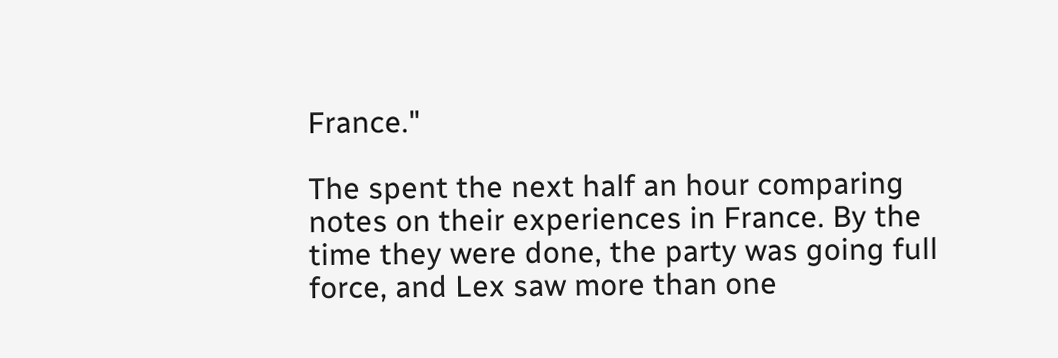France."

The spent the next half an hour comparing notes on their experiences in France. By the time they were done, the party was going full force, and Lex saw more than one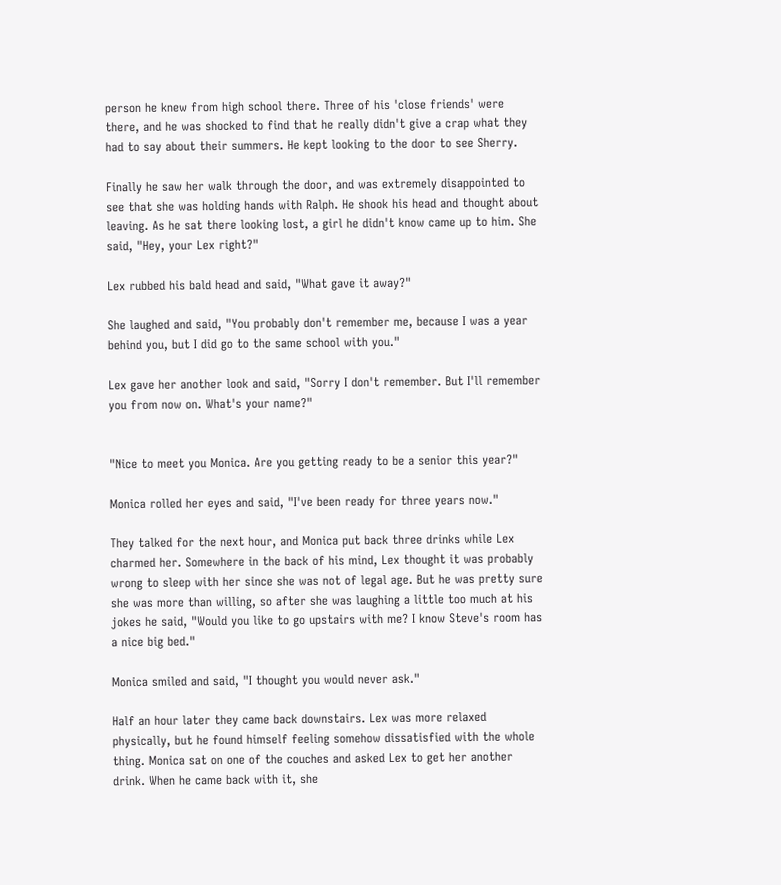person he knew from high school there. Three of his 'close friends' were there, and he was shocked to find that he really didn't give a crap what they had to say about their summers. He kept looking to the door to see Sherry.

Finally he saw her walk through the door, and was extremely disappointed to see that she was holding hands with Ralph. He shook his head and thought about leaving. As he sat there looking lost, a girl he didn't know came up to him. She said, "Hey, your Lex right?"

Lex rubbed his bald head and said, "What gave it away?"

She laughed and said, "You probably don't remember me, because I was a year behind you, but I did go to the same school with you."

Lex gave her another look and said, "Sorry I don't remember. But I'll remember you from now on. What's your name?"


"Nice to meet you Monica. Are you getting ready to be a senior this year?"

Monica rolled her eyes and said, "I've been ready for three years now."

They talked for the next hour, and Monica put back three drinks while Lex charmed her. Somewhere in the back of his mind, Lex thought it was probably wrong to sleep with her since she was not of legal age. But he was pretty sure she was more than willing, so after she was laughing a little too much at his jokes he said, "Would you like to go upstairs with me? I know Steve's room has a nice big bed."

Monica smiled and said, "I thought you would never ask."

Half an hour later they came back downstairs. Lex was more relaxed physically, but he found himself feeling somehow dissatisfied with the whole thing. Monica sat on one of the couches and asked Lex to get her another drink. When he came back with it, she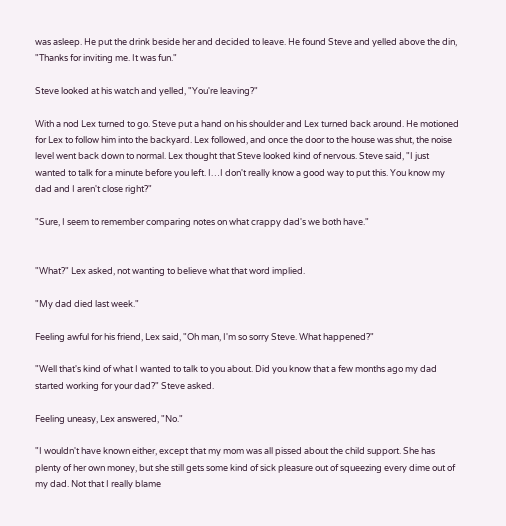was asleep. He put the drink beside her and decided to leave. He found Steve and yelled above the din, "Thanks for inviting me. It was fun."

Steve looked at his watch and yelled, "You're leaving?"

With a nod Lex turned to go. Steve put a hand on his shoulder and Lex turned back around. He motioned for Lex to follow him into the backyard. Lex followed, and once the door to the house was shut, the noise level went back down to normal. Lex thought that Steve looked kind of nervous. Steve said, "I just wanted to talk for a minute before you left. I…I don't really know a good way to put this. You know my dad and I aren't close right?"

"Sure, I seem to remember comparing notes on what crappy dad's we both have."


"What?" Lex asked, not wanting to believe what that word implied.

"My dad died last week."

Feeling awful for his friend, Lex said, "Oh man, I'm so sorry Steve. What happened?"

"Well that's kind of what I wanted to talk to you about. Did you know that a few months ago my dad started working for your dad?" Steve asked.

Feeling uneasy, Lex answered, "No."

"I wouldn't have known either, except that my mom was all pissed about the child support. She has plenty of her own money, but she still gets some kind of sick pleasure out of squeezing every dime out of my dad. Not that I really blame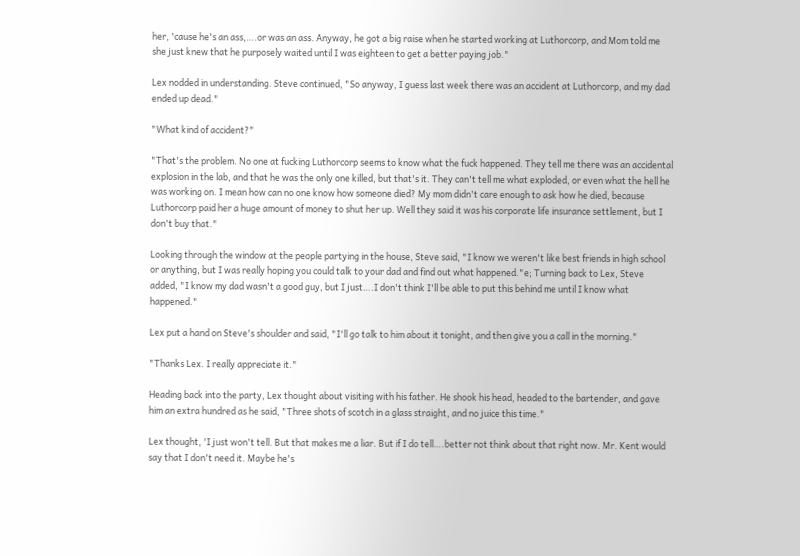her, 'cause he's an ass,….or was an ass. Anyway, he got a big raise when he started working at Luthorcorp, and Mom told me she just knew that he purposely waited until I was eighteen to get a better paying job."

Lex nodded in understanding. Steve continued, "So anyway, I guess last week there was an accident at Luthorcorp, and my dad ended up dead."

"What kind of accident?"

"That's the problem. No one at fucking Luthorcorp seems to know what the fuck happened. They tell me there was an accidental explosion in the lab, and that he was the only one killed, but that's it. They can't tell me what exploded, or even what the hell he was working on. I mean how can no one know how someone died? My mom didn't care enough to ask how he died, because Luthorcorp paid her a huge amount of money to shut her up. Well they said it was his corporate life insurance settlement, but I don't buy that."

Looking through the window at the people partying in the house, Steve said, "I know we weren't like best friends in high school or anything, but I was really hoping you could talk to your dad and find out what happened."e; Turning back to Lex, Steve added, "I know my dad wasn't a good guy, but I just….I don't think I'll be able to put this behind me until I know what happened."

Lex put a hand on Steve's shoulder and said, "I'll go talk to him about it tonight, and then give you a call in the morning."

"Thanks Lex. I really appreciate it."

Heading back into the party, Lex thought about visiting with his father. He shook his head, headed to the bartender, and gave him an extra hundred as he said, "Three shots of scotch in a glass straight, and no juice this time."

Lex thought, 'I just won't tell. But that makes me a liar. But if I do tell….better not think about that right now. Mr. Kent would say that I don't need it. Maybe he's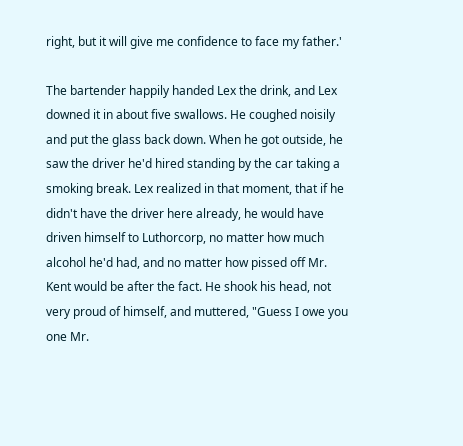right, but it will give me confidence to face my father.'

The bartender happily handed Lex the drink, and Lex downed it in about five swallows. He coughed noisily and put the glass back down. When he got outside, he saw the driver he'd hired standing by the car taking a smoking break. Lex realized in that moment, that if he didn't have the driver here already, he would have driven himself to Luthorcorp, no matter how much alcohol he'd had, and no matter how pissed off Mr. Kent would be after the fact. He shook his head, not very proud of himself, and muttered, "Guess I owe you one Mr.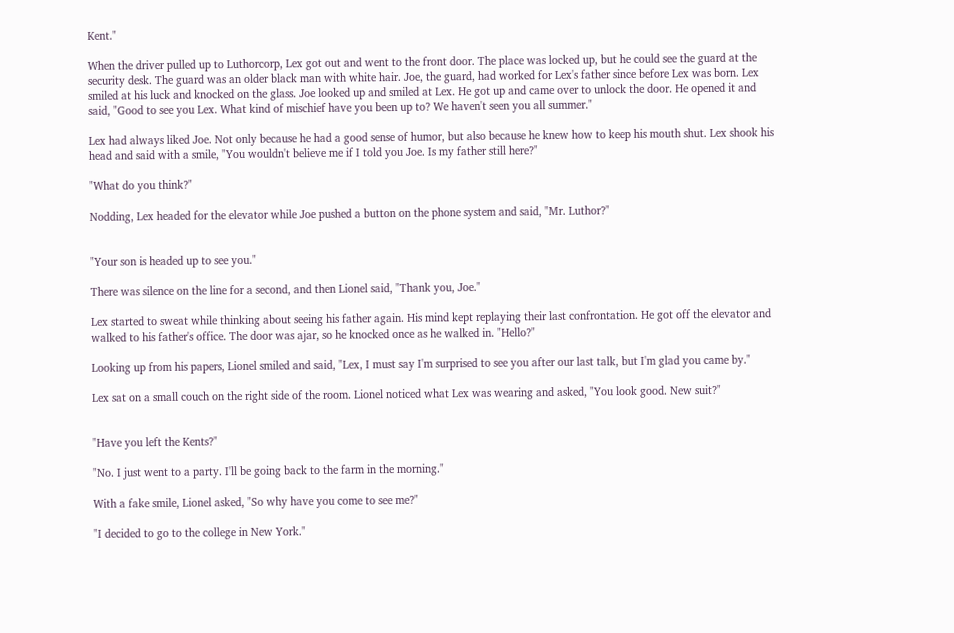Kent."

When the driver pulled up to Luthorcorp, Lex got out and went to the front door. The place was locked up, but he could see the guard at the security desk. The guard was an older black man with white hair. Joe, the guard, had worked for Lex's father since before Lex was born. Lex smiled at his luck and knocked on the glass. Joe looked up and smiled at Lex. He got up and came over to unlock the door. He opened it and said, "Good to see you Lex. What kind of mischief have you been up to? We haven't seen you all summer."

Lex had always liked Joe. Not only because he had a good sense of humor, but also because he knew how to keep his mouth shut. Lex shook his head and said with a smile, "You wouldn't believe me if I told you Joe. Is my father still here?"

"What do you think?"

Nodding, Lex headed for the elevator while Joe pushed a button on the phone system and said, "Mr. Luthor?"


"Your son is headed up to see you."

There was silence on the line for a second, and then Lionel said, "Thank you, Joe."

Lex started to sweat while thinking about seeing his father again. His mind kept replaying their last confrontation. He got off the elevator and walked to his father's office. The door was ajar, so he knocked once as he walked in. "Hello?"

Looking up from his papers, Lionel smiled and said, "Lex, I must say I'm surprised to see you after our last talk, but I'm glad you came by."

Lex sat on a small couch on the right side of the room. Lionel noticed what Lex was wearing and asked, "You look good. New suit?"


"Have you left the Kents?"

"No. I just went to a party. I'll be going back to the farm in the morning."

With a fake smile, Lionel asked, "So why have you come to see me?"

"I decided to go to the college in New York."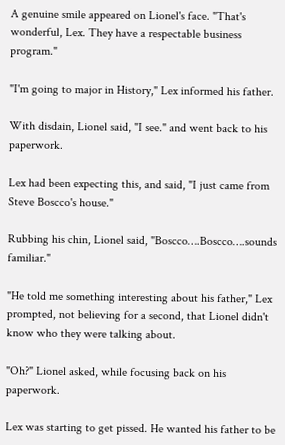A genuine smile appeared on Lionel's face. "That's wonderful, Lex. They have a respectable business program."

"I'm going to major in History," Lex informed his father.

With disdain, Lionel said, "I see." and went back to his paperwork.

Lex had been expecting this, and said, "I just came from Steve Boscco's house."

Rubbing his chin, Lionel said, "Boscco….Boscco….sounds familiar."

"He told me something interesting about his father," Lex prompted, not believing for a second, that Lionel didn't know who they were talking about.

"Oh?" Lionel asked, while focusing back on his paperwork.

Lex was starting to get pissed. He wanted his father to be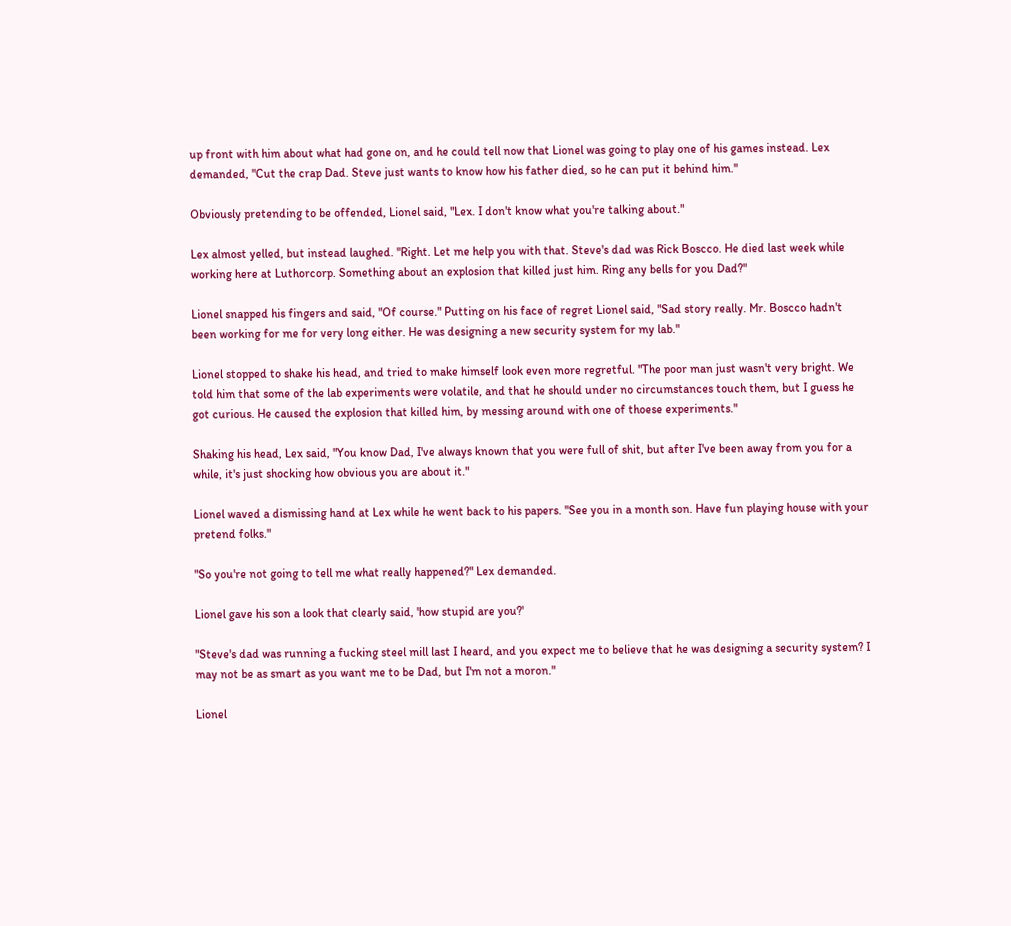up front with him about what had gone on, and he could tell now that Lionel was going to play one of his games instead. Lex demanded, "Cut the crap Dad. Steve just wants to know how his father died, so he can put it behind him."

Obviously pretending to be offended, Lionel said, "Lex. I don't know what you're talking about."

Lex almost yelled, but instead laughed. "Right. Let me help you with that. Steve's dad was Rick Boscco. He died last week while working here at Luthorcorp. Something about an explosion that killed just him. Ring any bells for you Dad?"

Lionel snapped his fingers and said, "Of course." Putting on his face of regret Lionel said, "Sad story really. Mr. Boscco hadn't been working for me for very long either. He was designing a new security system for my lab."

Lionel stopped to shake his head, and tried to make himself look even more regretful. "The poor man just wasn't very bright. We told him that some of the lab experiments were volatile, and that he should under no circumstances touch them, but I guess he got curious. He caused the explosion that killed him, by messing around with one of thoese experiments."

Shaking his head, Lex said, "You know Dad, I've always known that you were full of shit, but after I've been away from you for a while, it's just shocking how obvious you are about it."

Lionel waved a dismissing hand at Lex while he went back to his papers. "See you in a month son. Have fun playing house with your pretend folks."

"So you're not going to tell me what really happened?" Lex demanded.

Lionel gave his son a look that clearly said, 'how stupid are you?'

"Steve's dad was running a fucking steel mill last I heard, and you expect me to believe that he was designing a security system? I may not be as smart as you want me to be Dad, but I'm not a moron."

Lionel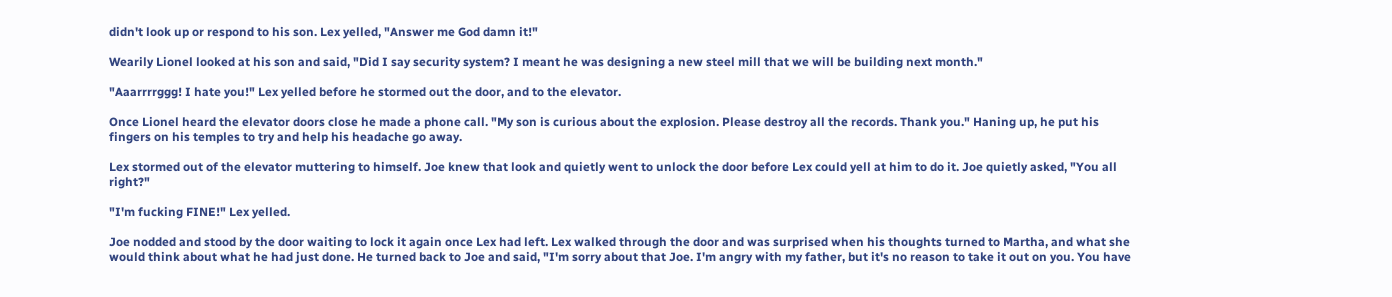didn't look up or respond to his son. Lex yelled, "Answer me God damn it!"

Wearily Lionel looked at his son and said, "Did I say security system? I meant he was designing a new steel mill that we will be building next month."

"Aaarrrrggg! I hate you!" Lex yelled before he stormed out the door, and to the elevator.

Once Lionel heard the elevator doors close he made a phone call. "My son is curious about the explosion. Please destroy all the records. Thank you." Haning up, he put his fingers on his temples to try and help his headache go away.

Lex stormed out of the elevator muttering to himself. Joe knew that look and quietly went to unlock the door before Lex could yell at him to do it. Joe quietly asked, "You all right?"

"I'm fucking FINE!" Lex yelled.

Joe nodded and stood by the door waiting to lock it again once Lex had left. Lex walked through the door and was surprised when his thoughts turned to Martha, and what she would think about what he had just done. He turned back to Joe and said, "I'm sorry about that Joe. I'm angry with my father, but it's no reason to take it out on you. You have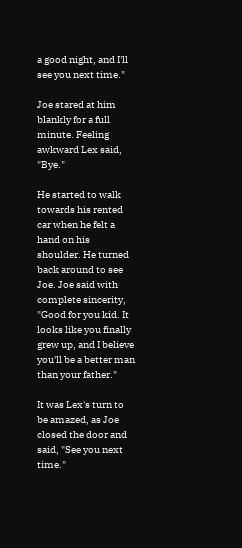a good night, and I'll see you next time."

Joe stared at him blankly for a full minute. Feeling awkward Lex said, "Bye."

He started to walk towards his rented car when he felt a hand on his shoulder. He turned back around to see Joe. Joe said with complete sincerity, "Good for you kid. It looks like you finally grew up, and I believe you'll be a better man than your father."

It was Lex's turn to be amazed, as Joe closed the door and said, "See you next time."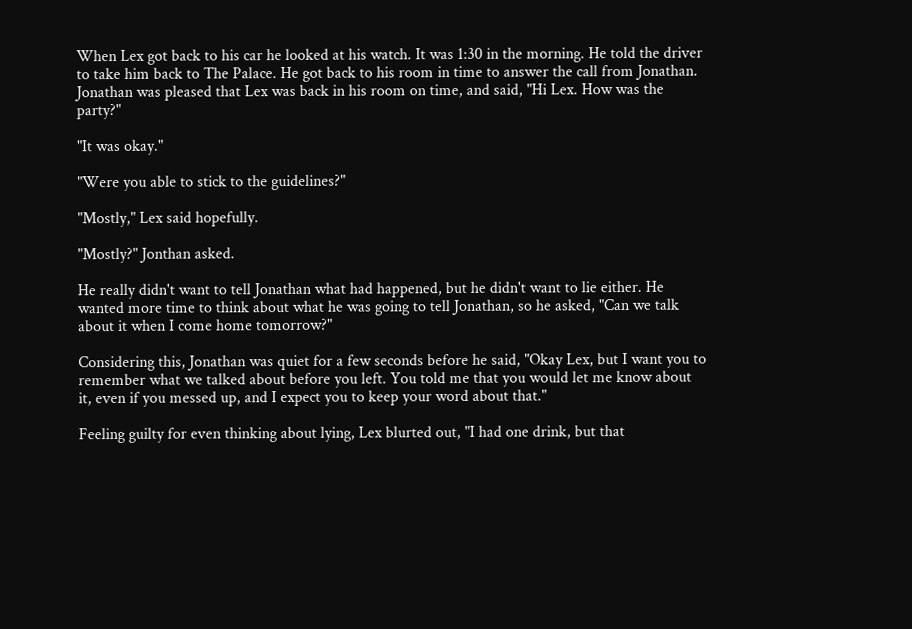When Lex got back to his car he looked at his watch. It was 1:30 in the morning. He told the driver to take him back to The Palace. He got back to his room in time to answer the call from Jonathan. Jonathan was pleased that Lex was back in his room on time, and said, "Hi Lex. How was the party?"

"It was okay."

"Were you able to stick to the guidelines?"

"Mostly," Lex said hopefully.

"Mostly?" Jonthan asked.

He really didn't want to tell Jonathan what had happened, but he didn't want to lie either. He wanted more time to think about what he was going to tell Jonathan, so he asked, "Can we talk about it when I come home tomorrow?"

Considering this, Jonathan was quiet for a few seconds before he said, "Okay Lex, but I want you to remember what we talked about before you left. You told me that you would let me know about it, even if you messed up, and I expect you to keep your word about that."

Feeling guilty for even thinking about lying, Lex blurted out, "I had one drink, but that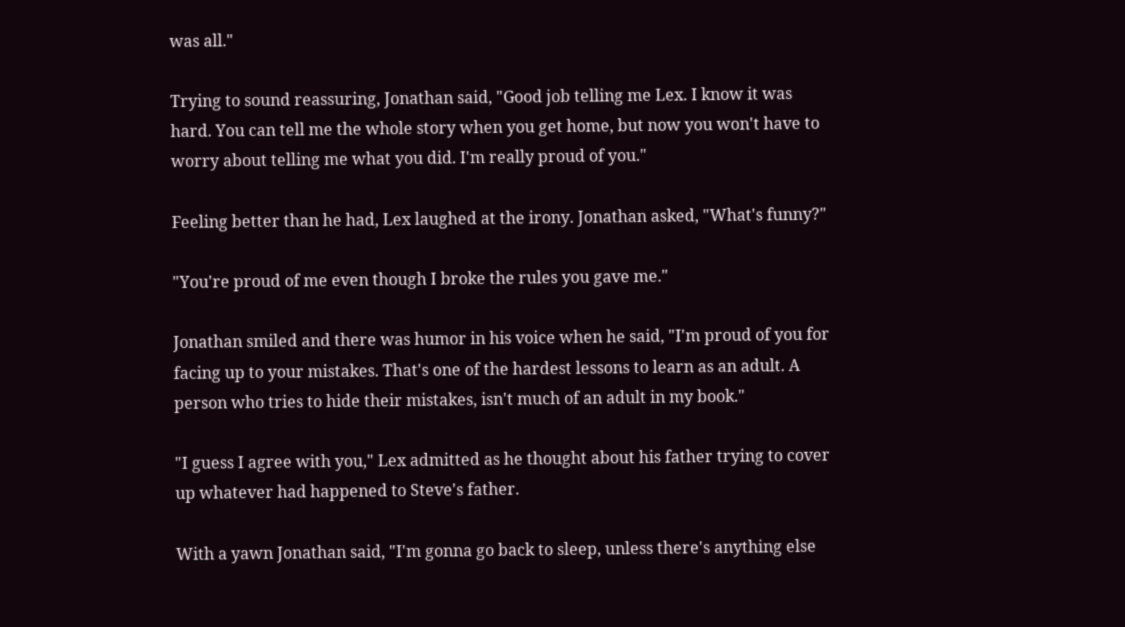was all."

Trying to sound reassuring, Jonathan said, "Good job telling me Lex. I know it was hard. You can tell me the whole story when you get home, but now you won't have to worry about telling me what you did. I'm really proud of you."

Feeling better than he had, Lex laughed at the irony. Jonathan asked, "What's funny?"

"You're proud of me even though I broke the rules you gave me."

Jonathan smiled and there was humor in his voice when he said, "I'm proud of you for facing up to your mistakes. That's one of the hardest lessons to learn as an adult. A person who tries to hide their mistakes, isn't much of an adult in my book."

"I guess I agree with you," Lex admitted as he thought about his father trying to cover up whatever had happened to Steve's father.

With a yawn Jonathan said, "I'm gonna go back to sleep, unless there's anything else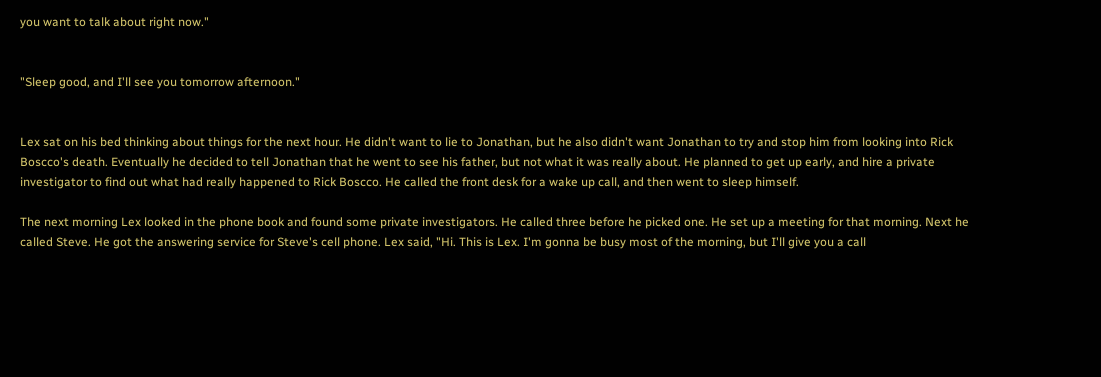you want to talk about right now."


"Sleep good, and I'll see you tomorrow afternoon."


Lex sat on his bed thinking about things for the next hour. He didn't want to lie to Jonathan, but he also didn't want Jonathan to try and stop him from looking into Rick Boscco's death. Eventually he decided to tell Jonathan that he went to see his father, but not what it was really about. He planned to get up early, and hire a private investigator to find out what had really happened to Rick Boscco. He called the front desk for a wake up call, and then went to sleep himself.

The next morning Lex looked in the phone book and found some private investigators. He called three before he picked one. He set up a meeting for that morning. Next he called Steve. He got the answering service for Steve's cell phone. Lex said, "Hi. This is Lex. I'm gonna be busy most of the morning, but I'll give you a call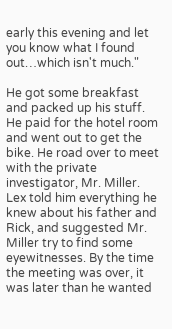early this evening and let you know what I found out…which isn't much."

He got some breakfast and packed up his stuff. He paid for the hotel room and went out to get the bike. He road over to meet with the private investigator, Mr. Miller. Lex told him everything he knew about his father and Rick, and suggested Mr. Miller try to find some eyewitnesses. By the time the meeting was over, it was later than he wanted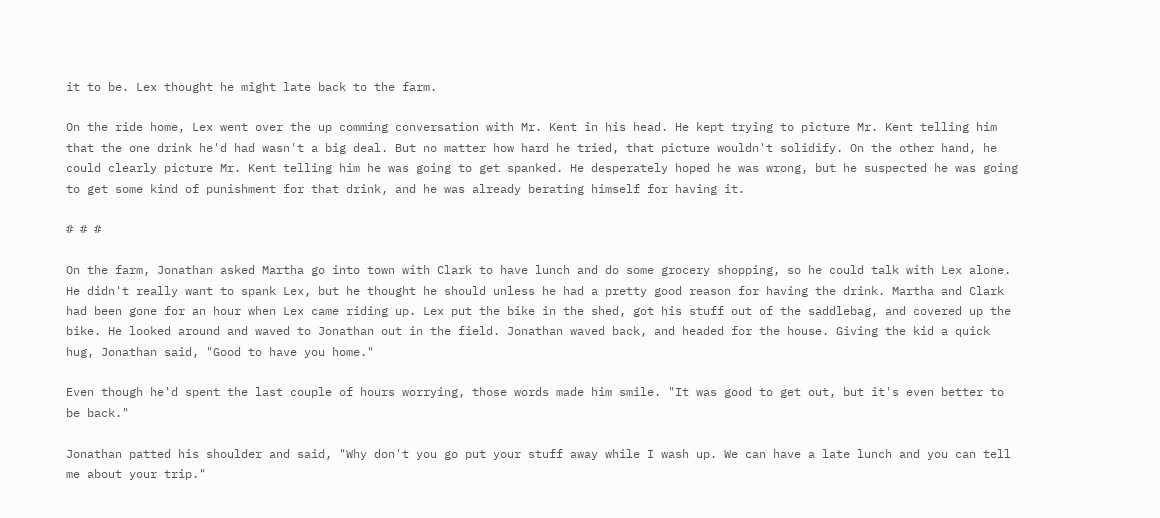it to be. Lex thought he might late back to the farm.

On the ride home, Lex went over the up comming conversation with Mr. Kent in his head. He kept trying to picture Mr. Kent telling him that the one drink he'd had wasn't a big deal. But no matter how hard he tried, that picture wouldn't solidify. On the other hand, he could clearly picture Mr. Kent telling him he was going to get spanked. He desperately hoped he was wrong, but he suspected he was going to get some kind of punishment for that drink, and he was already berating himself for having it.

# # #

On the farm, Jonathan asked Martha go into town with Clark to have lunch and do some grocery shopping, so he could talk with Lex alone. He didn't really want to spank Lex, but he thought he should unless he had a pretty good reason for having the drink. Martha and Clark had been gone for an hour when Lex came riding up. Lex put the bike in the shed, got his stuff out of the saddlebag, and covered up the bike. He looked around and waved to Jonathan out in the field. Jonathan waved back, and headed for the house. Giving the kid a quick hug, Jonathan said, "Good to have you home."

Even though he'd spent the last couple of hours worrying, those words made him smile. "It was good to get out, but it's even better to be back."

Jonathan patted his shoulder and said, "Why don't you go put your stuff away while I wash up. We can have a late lunch and you can tell me about your trip."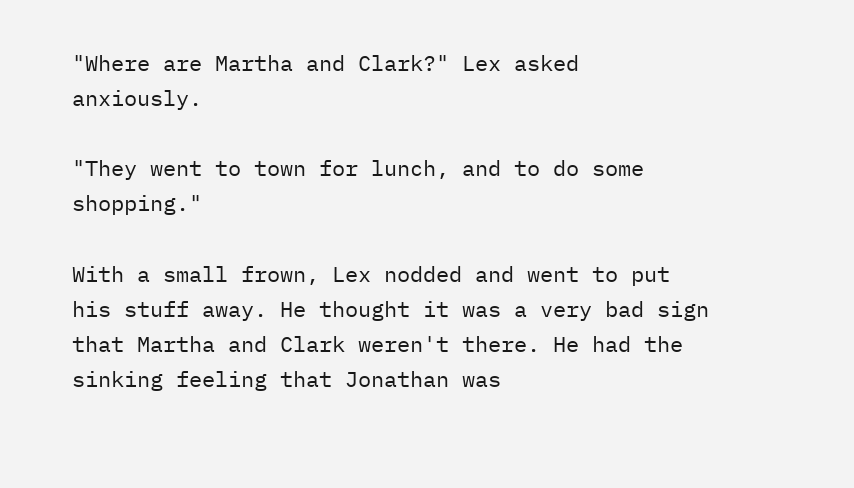"Where are Martha and Clark?" Lex asked anxiously.

"They went to town for lunch, and to do some shopping."

With a small frown, Lex nodded and went to put his stuff away. He thought it was a very bad sign that Martha and Clark weren't there. He had the sinking feeling that Jonathan was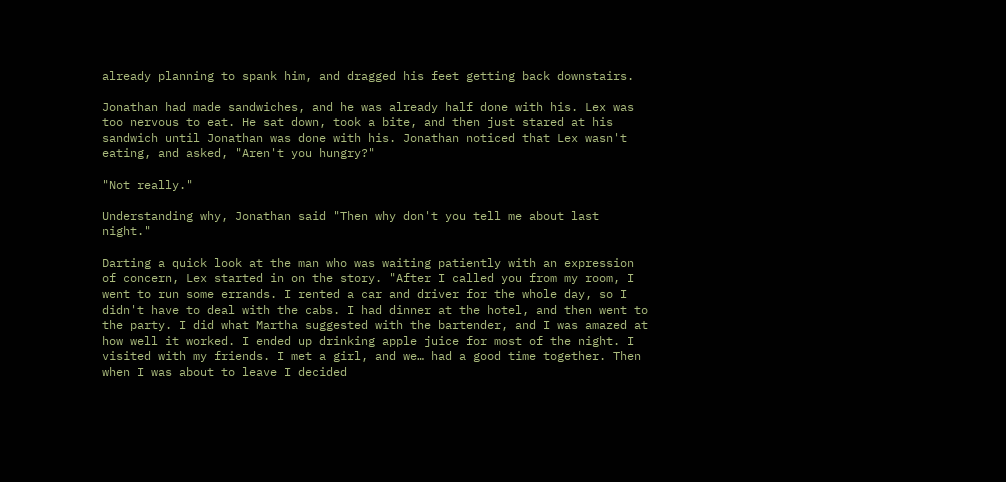already planning to spank him, and dragged his feet getting back downstairs.

Jonathan had made sandwiches, and he was already half done with his. Lex was too nervous to eat. He sat down, took a bite, and then just stared at his sandwich until Jonathan was done with his. Jonathan noticed that Lex wasn't eating, and asked, "Aren't you hungry?"

"Not really."

Understanding why, Jonathan said "Then why don't you tell me about last night."

Darting a quick look at the man who was waiting patiently with an expression of concern, Lex started in on the story. "After I called you from my room, I went to run some errands. I rented a car and driver for the whole day, so I didn't have to deal with the cabs. I had dinner at the hotel, and then went to the party. I did what Martha suggested with the bartender, and I was amazed at how well it worked. I ended up drinking apple juice for most of the night. I visited with my friends. I met a girl, and we… had a good time together. Then when I was about to leave I decided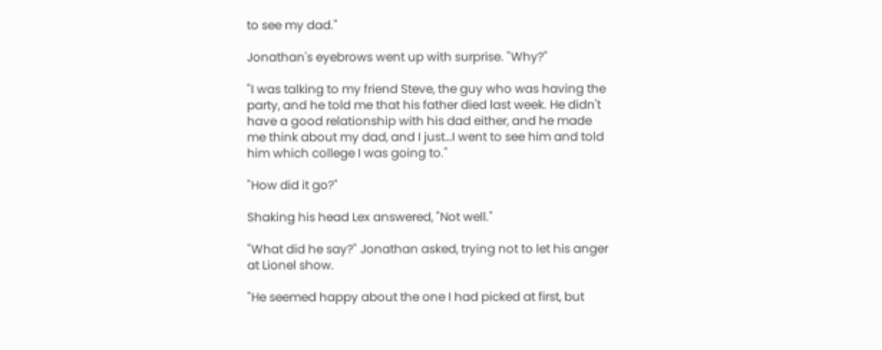to see my dad."

Jonathan's eyebrows went up with surprise. "Why?"

"I was talking to my friend Steve, the guy who was having the party, and he told me that his father died last week. He didn't have a good relationship with his dad either, and he made me think about my dad, and I just…I went to see him and told him which college I was going to."

"How did it go?"

Shaking his head Lex answered, "Not well."

"What did he say?" Jonathan asked, trying not to let his anger at Lionel show.

"He seemed happy about the one I had picked at first, but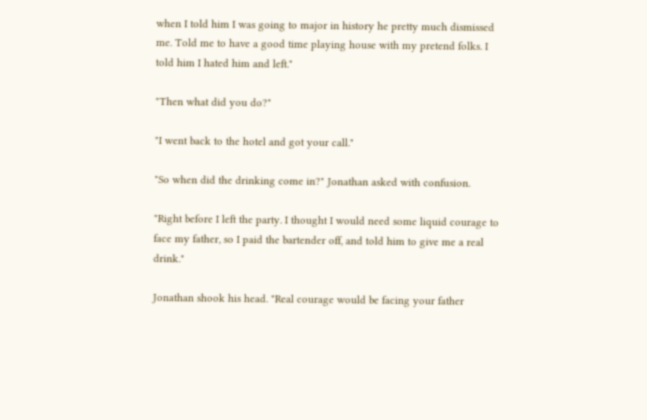when I told him I was going to major in history he pretty much dismissed me. Told me to have a good time playing house with my pretend folks. I told him I hated him and left."

"Then what did you do?"

"I went back to the hotel and got your call."

"So when did the drinking come in?" Jonathan asked with confusion.

"Right before I left the party. I thought I would need some liquid courage to face my father, so I paid the bartender off, and told him to give me a real drink."

Jonathan shook his head. "Real courage would be facing your father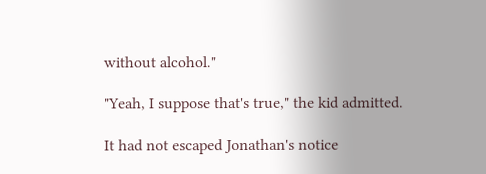without alcohol."

"Yeah, I suppose that's true," the kid admitted.

It had not escaped Jonathan's notice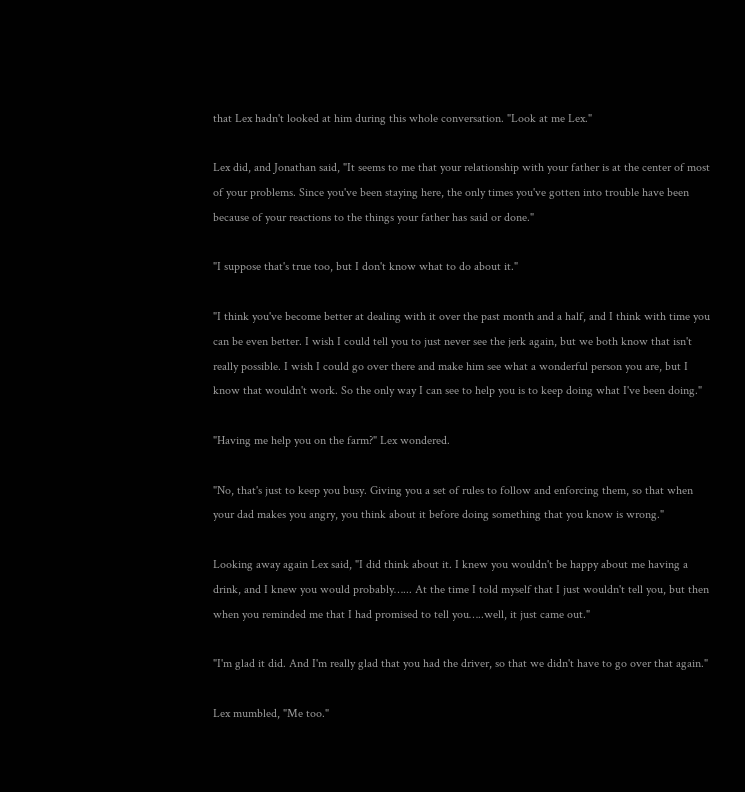that Lex hadn't looked at him during this whole conversation. "Look at me Lex."

Lex did, and Jonathan said, "It seems to me that your relationship with your father is at the center of most of your problems. Since you've been staying here, the only times you've gotten into trouble have been because of your reactions to the things your father has said or done."

"I suppose that's true too, but I don't know what to do about it."

"I think you've become better at dealing with it over the past month and a half, and I think with time you can be even better. I wish I could tell you to just never see the jerk again, but we both know that isn't really possible. I wish I could go over there and make him see what a wonderful person you are, but I know that wouldn't work. So the only way I can see to help you is to keep doing what I've been doing."

"Having me help you on the farm?" Lex wondered.

"No, that's just to keep you busy. Giving you a set of rules to follow and enforcing them, so that when your dad makes you angry, you think about it before doing something that you know is wrong."

Looking away again Lex said, "I did think about it. I knew you wouldn't be happy about me having a drink, and I knew you would probably…... At the time I told myself that I just wouldn't tell you, but then when you reminded me that I had promised to tell you…..well, it just came out."

"I'm glad it did. And I'm really glad that you had the driver, so that we didn't have to go over that again."

Lex mumbled, "Me too."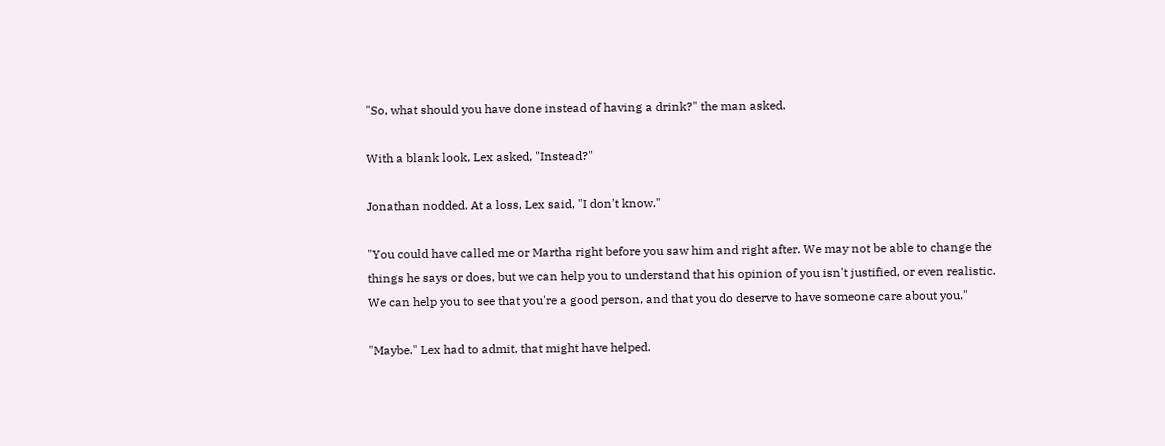"So, what should you have done instead of having a drink?" the man asked.

With a blank look, Lex asked, "Instead?"

Jonathan nodded. At a loss, Lex said, "I don't know."

"You could have called me or Martha right before you saw him and right after. We may not be able to change the things he says or does, but we can help you to understand that his opinion of you isn't justified, or even realistic. We can help you to see that you're a good person, and that you do deserve to have someone care about you."

"Maybe." Lex had to admit, that might have helped.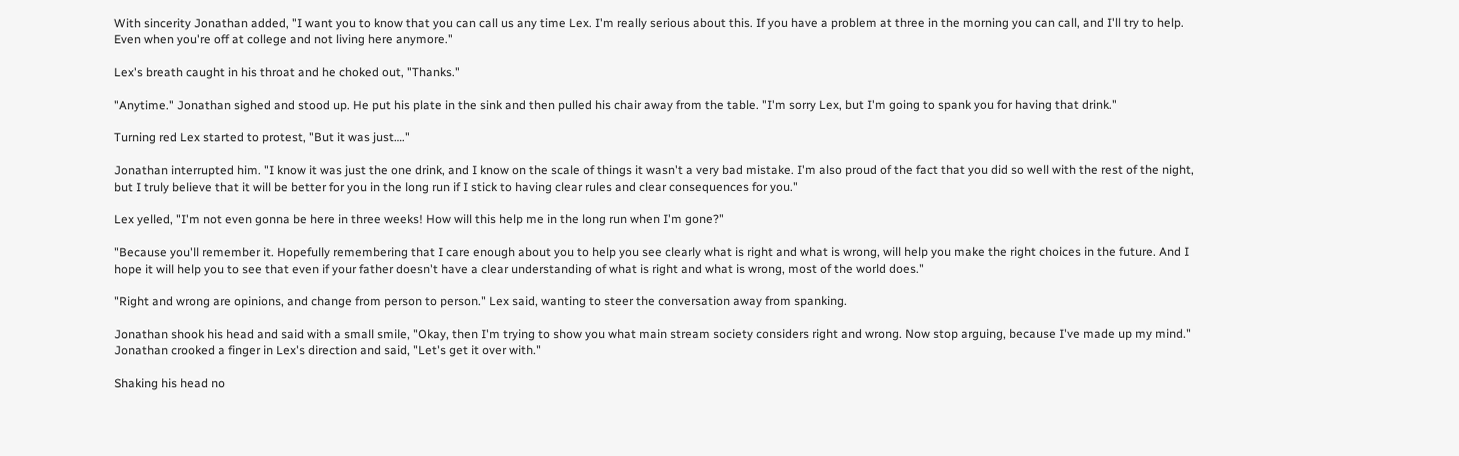With sincerity Jonathan added, "I want you to know that you can call us any time Lex. I'm really serious about this. If you have a problem at three in the morning you can call, and I'll try to help. Even when you're off at college and not living here anymore."

Lex's breath caught in his throat and he choked out, "Thanks."

"Anytime." Jonathan sighed and stood up. He put his plate in the sink and then pulled his chair away from the table. "I'm sorry Lex, but I'm going to spank you for having that drink."

Turning red Lex started to protest, "But it was just…."

Jonathan interrupted him. "I know it was just the one drink, and I know on the scale of things it wasn't a very bad mistake. I'm also proud of the fact that you did so well with the rest of the night, but I truly believe that it will be better for you in the long run if I stick to having clear rules and clear consequences for you."

Lex yelled, "I'm not even gonna be here in three weeks! How will this help me in the long run when I'm gone?"

"Because you'll remember it. Hopefully remembering that I care enough about you to help you see clearly what is right and what is wrong, will help you make the right choices in the future. And I hope it will help you to see that even if your father doesn't have a clear understanding of what is right and what is wrong, most of the world does."

"Right and wrong are opinions, and change from person to person." Lex said, wanting to steer the conversation away from spanking.

Jonathan shook his head and said with a small smile, "Okay, then I'm trying to show you what main stream society considers right and wrong. Now stop arguing, because I've made up my mind." Jonathan crooked a finger in Lex's direction and said, "Let's get it over with."

Shaking his head no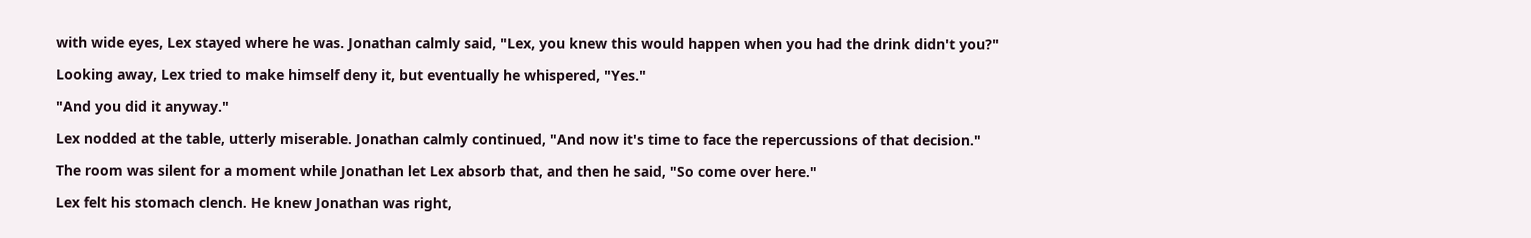with wide eyes, Lex stayed where he was. Jonathan calmly said, "Lex, you knew this would happen when you had the drink didn't you?"

Looking away, Lex tried to make himself deny it, but eventually he whispered, "Yes."

"And you did it anyway."

Lex nodded at the table, utterly miserable. Jonathan calmly continued, "And now it's time to face the repercussions of that decision."

The room was silent for a moment while Jonathan let Lex absorb that, and then he said, "So come over here."

Lex felt his stomach clench. He knew Jonathan was right,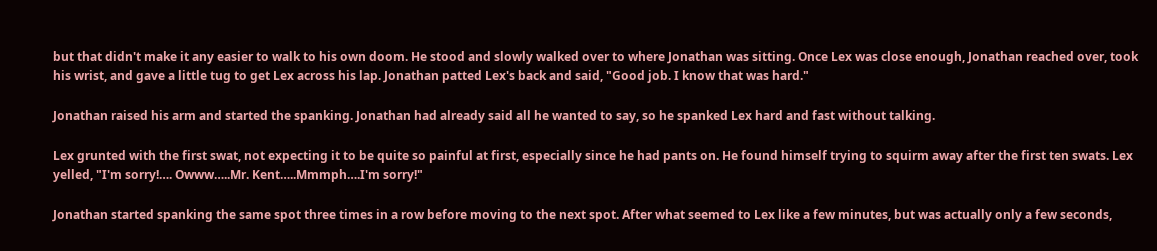but that didn't make it any easier to walk to his own doom. He stood and slowly walked over to where Jonathan was sitting. Once Lex was close enough, Jonathan reached over, took his wrist, and gave a little tug to get Lex across his lap. Jonathan patted Lex's back and said, "Good job. I know that was hard."

Jonathan raised his arm and started the spanking. Jonathan had already said all he wanted to say, so he spanked Lex hard and fast without talking.

Lex grunted with the first swat, not expecting it to be quite so painful at first, especially since he had pants on. He found himself trying to squirm away after the first ten swats. Lex yelled, "I'm sorry!…. Owww…..Mr. Kent…..Mmmph….I'm sorry!"

Jonathan started spanking the same spot three times in a row before moving to the next spot. After what seemed to Lex like a few minutes, but was actually only a few seconds,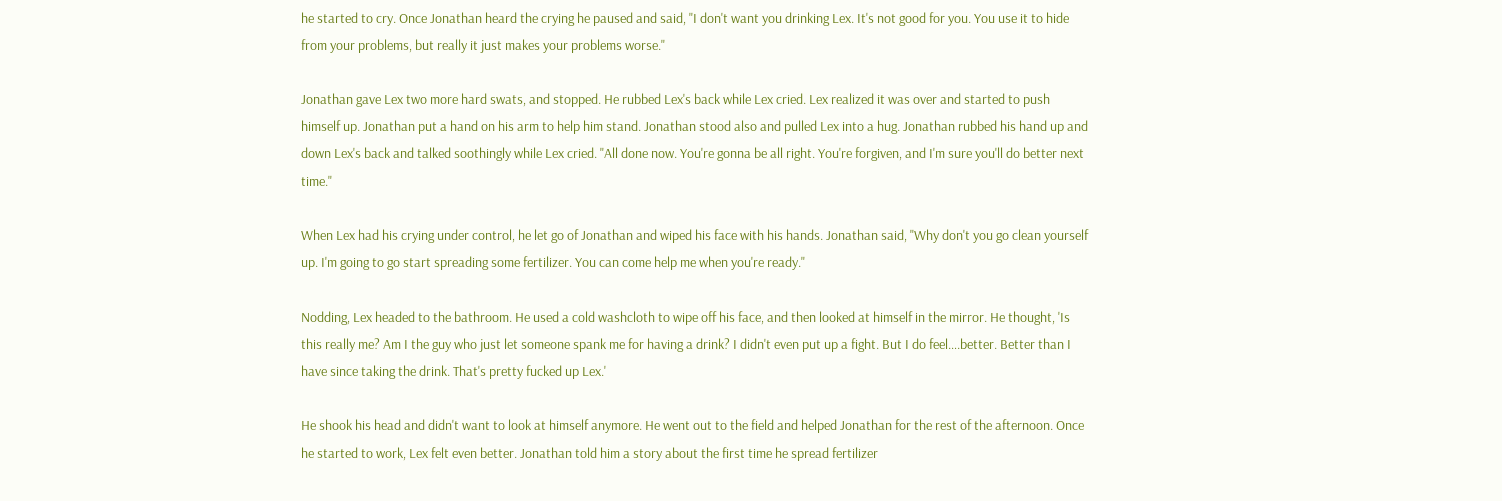he started to cry. Once Jonathan heard the crying he paused and said, "I don't want you drinking Lex. It's not good for you. You use it to hide from your problems, but really it just makes your problems worse."

Jonathan gave Lex two more hard swats, and stopped. He rubbed Lex's back while Lex cried. Lex realized it was over and started to push himself up. Jonathan put a hand on his arm to help him stand. Jonathan stood also and pulled Lex into a hug. Jonathan rubbed his hand up and down Lex's back and talked soothingly while Lex cried. "All done now. You're gonna be all right. You're forgiven, and I'm sure you'll do better next time."

When Lex had his crying under control, he let go of Jonathan and wiped his face with his hands. Jonathan said, "Why don't you go clean yourself up. I'm going to go start spreading some fertilizer. You can come help me when you're ready."

Nodding, Lex headed to the bathroom. He used a cold washcloth to wipe off his face, and then looked at himself in the mirror. He thought, 'Is this really me? Am I the guy who just let someone spank me for having a drink? I didn't even put up a fight. But I do feel….better. Better than I have since taking the drink. That's pretty fucked up Lex.'

He shook his head and didn't want to look at himself anymore. He went out to the field and helped Jonathan for the rest of the afternoon. Once he started to work, Lex felt even better. Jonathan told him a story about the first time he spread fertilizer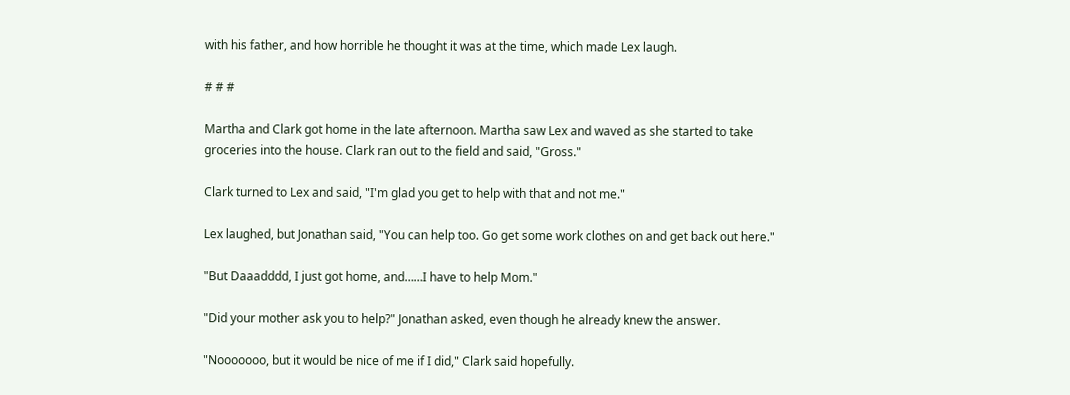with his father, and how horrible he thought it was at the time, which made Lex laugh.

# # #

Martha and Clark got home in the late afternoon. Martha saw Lex and waved as she started to take groceries into the house. Clark ran out to the field and said, "Gross."

Clark turned to Lex and said, "I'm glad you get to help with that and not me."

Lex laughed, but Jonathan said, "You can help too. Go get some work clothes on and get back out here."

"But Daaadddd, I just got home, and……I have to help Mom."

"Did your mother ask you to help?" Jonathan asked, even though he already knew the answer.

"Nooooooo, but it would be nice of me if I did," Clark said hopefully.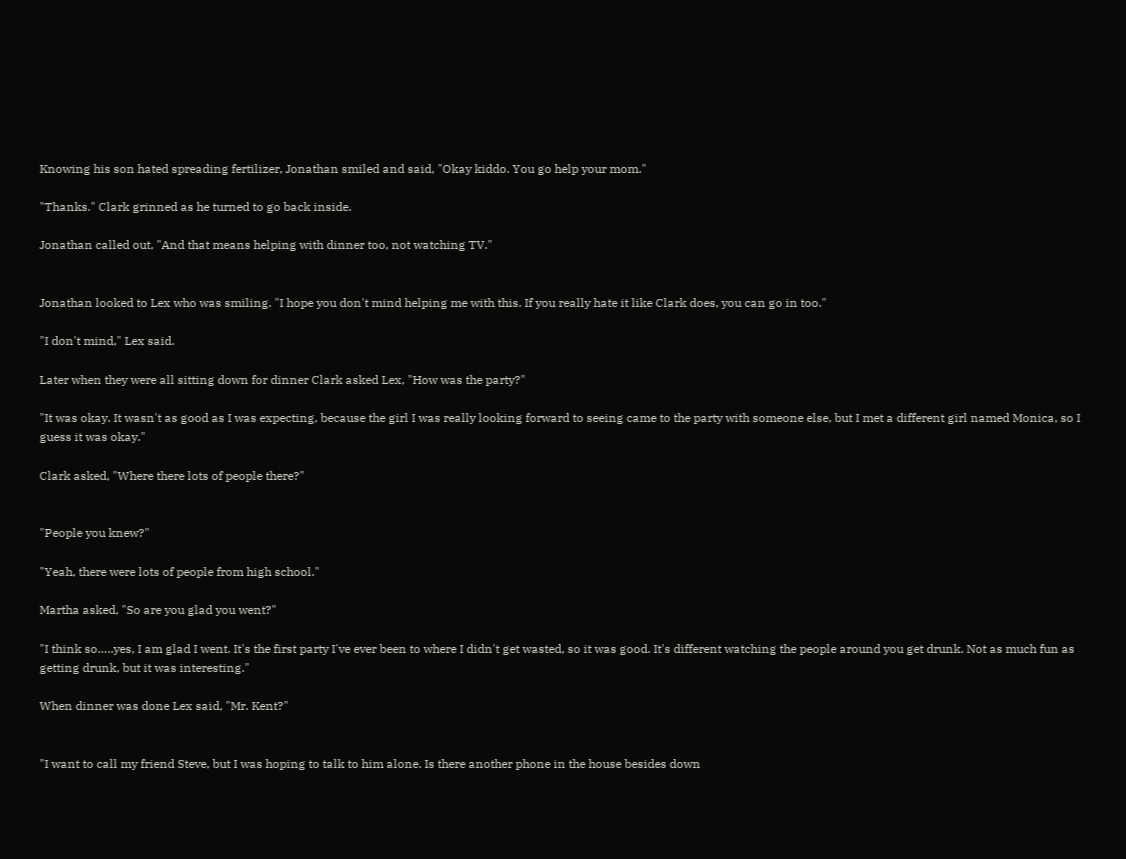Knowing his son hated spreading fertilizer, Jonathan smiled and said, "Okay kiddo. You go help your mom."

"Thanks." Clark grinned as he turned to go back inside.

Jonathan called out, "And that means helping with dinner too, not watching TV."


Jonathan looked to Lex who was smiling. "I hope you don't mind helping me with this. If you really hate it like Clark does, you can go in too."

"I don't mind," Lex said.

Later when they were all sitting down for dinner Clark asked Lex, "How was the party?"

"It was okay. It wasn't as good as I was expecting, because the girl I was really looking forward to seeing came to the party with someone else, but I met a different girl named Monica, so I guess it was okay."

Clark asked, "Where there lots of people there?"


"People you knew?"

"Yeah, there were lots of people from high school."

Martha asked, "So are you glad you went?"

"I think so…..yes, I am glad I went. It's the first party I've ever been to where I didn't get wasted, so it was good. It's different watching the people around you get drunk. Not as much fun as getting drunk, but it was interesting."

When dinner was done Lex said, "Mr. Kent?"


"I want to call my friend Steve, but I was hoping to talk to him alone. Is there another phone in the house besides down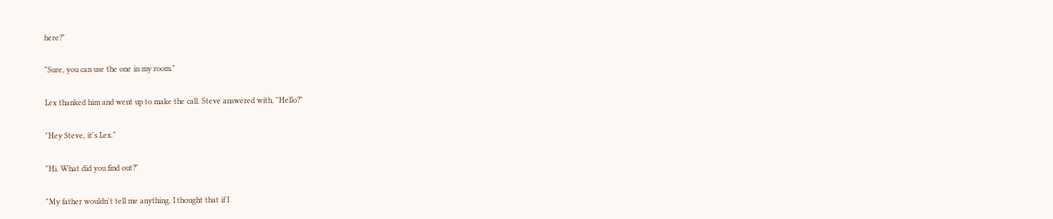here?"

"Sure, you can use the one in my room."

Lex thanked him and went up to make the call. Steve answered with, "Hello?"

"Hey Steve, it's Lex."

"Hi. What did you find out?"

"My father wouldn't tell me anything. I thought that if I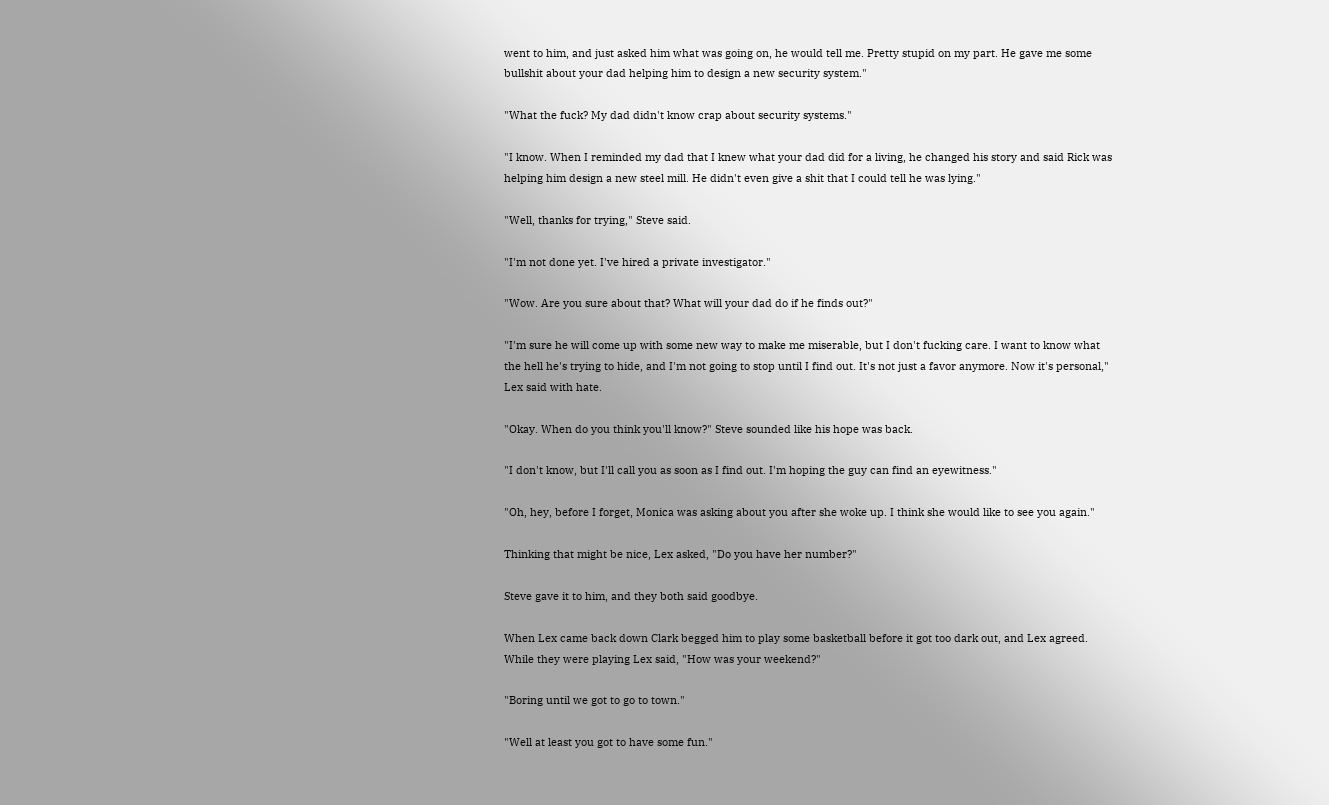went to him, and just asked him what was going on, he would tell me. Pretty stupid on my part. He gave me some bullshit about your dad helping him to design a new security system."

"What the fuck? My dad didn't know crap about security systems."

"I know. When I reminded my dad that I knew what your dad did for a living, he changed his story and said Rick was helping him design a new steel mill. He didn't even give a shit that I could tell he was lying."

"Well, thanks for trying," Steve said.

"I'm not done yet. I've hired a private investigator."

"Wow. Are you sure about that? What will your dad do if he finds out?"

"I'm sure he will come up with some new way to make me miserable, but I don't fucking care. I want to know what the hell he's trying to hide, and I'm not going to stop until I find out. It's not just a favor anymore. Now it's personal," Lex said with hate.

"Okay. When do you think you'll know?" Steve sounded like his hope was back.

"I don't know, but I'll call you as soon as I find out. I'm hoping the guy can find an eyewitness."

"Oh, hey, before I forget, Monica was asking about you after she woke up. I think she would like to see you again."

Thinking that might be nice, Lex asked, "Do you have her number?"

Steve gave it to him, and they both said goodbye.

When Lex came back down Clark begged him to play some basketball before it got too dark out, and Lex agreed. While they were playing Lex said, "How was your weekend?"

"Boring until we got to go to town."

"Well at least you got to have some fun."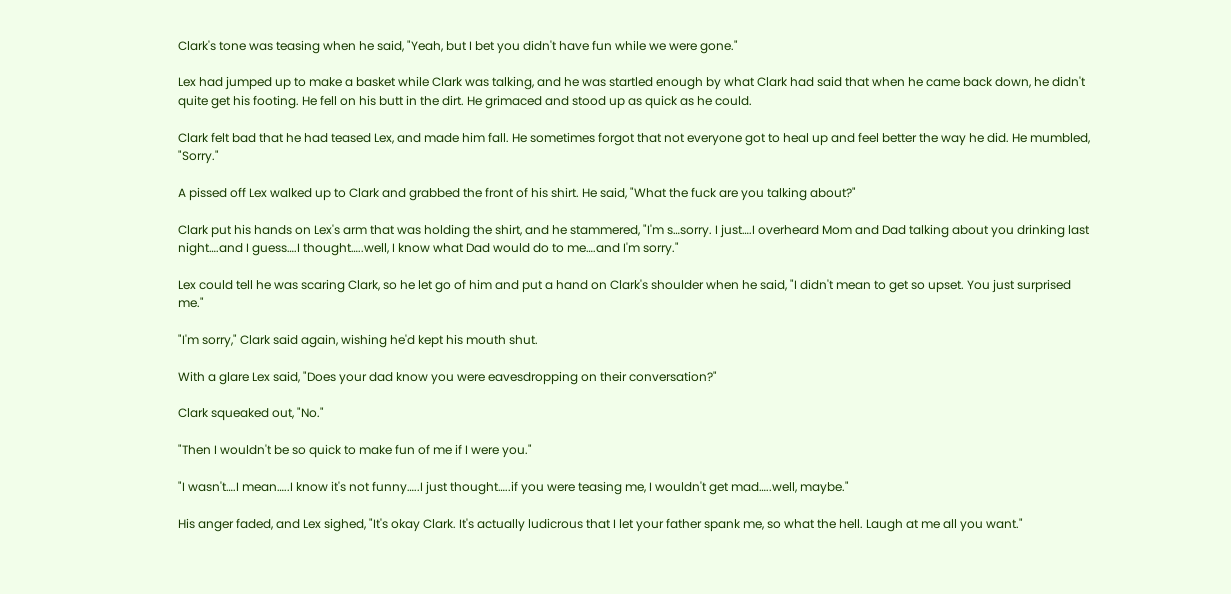Clark's tone was teasing when he said, "Yeah, but I bet you didn't have fun while we were gone."

Lex had jumped up to make a basket while Clark was talking, and he was startled enough by what Clark had said that when he came back down, he didn't quite get his footing. He fell on his butt in the dirt. He grimaced and stood up as quick as he could.

Clark felt bad that he had teased Lex, and made him fall. He sometimes forgot that not everyone got to heal up and feel better the way he did. He mumbled, "Sorry."

A pissed off Lex walked up to Clark and grabbed the front of his shirt. He said, "What the fuck are you talking about?"

Clark put his hands on Lex's arm that was holding the shirt, and he stammered, "I'm s…sorry. I just….I overheard Mom and Dad talking about you drinking last night….and I guess….I thought…..well, I know what Dad would do to me….and I'm sorry."

Lex could tell he was scaring Clark, so he let go of him and put a hand on Clark's shoulder when he said, "I didn't mean to get so upset. You just surprised me."

"I'm sorry," Clark said again, wishing he'd kept his mouth shut.

With a glare Lex said, "Does your dad know you were eavesdropping on their conversation?"

Clark squeaked out, "No."

"Then I wouldn't be so quick to make fun of me if I were you."

"I wasn't….I mean…..I know it's not funny…..I just thought…..if you were teasing me, I wouldn't get mad…..well, maybe."

His anger faded, and Lex sighed, "It's okay Clark. It's actually ludicrous that I let your father spank me, so what the hell. Laugh at me all you want."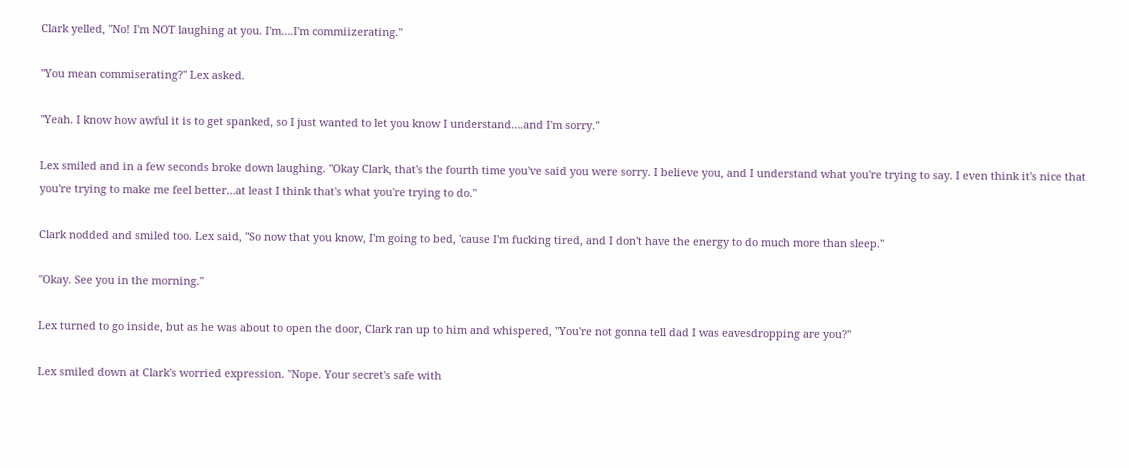Clark yelled, "No! I'm NOT laughing at you. I'm….I'm commiizerating."

"You mean commiserating?" Lex asked.

"Yeah. I know how awful it is to get spanked, so I just wanted to let you know I understand….and I'm sorry."

Lex smiled and in a few seconds broke down laughing. "Okay Clark, that's the fourth time you've said you were sorry. I believe you, and I understand what you're trying to say. I even think it's nice that you're trying to make me feel better…at least I think that's what you're trying to do."

Clark nodded and smiled too. Lex said, "So now that you know, I'm going to bed, 'cause I'm fucking tired, and I don't have the energy to do much more than sleep."

"Okay. See you in the morning."

Lex turned to go inside, but as he was about to open the door, Clark ran up to him and whispered, "You're not gonna tell dad I was eavesdropping are you?"

Lex smiled down at Clark's worried expression. "Nope. Your secret's safe with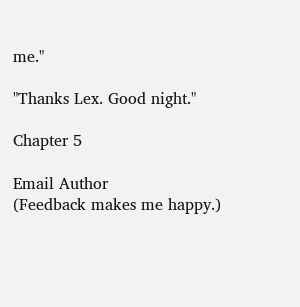me."

"Thanks Lex. Good night."

Chapter 5

Email Author
(Feedback makes me happy.)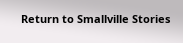Return to Smallville Stories